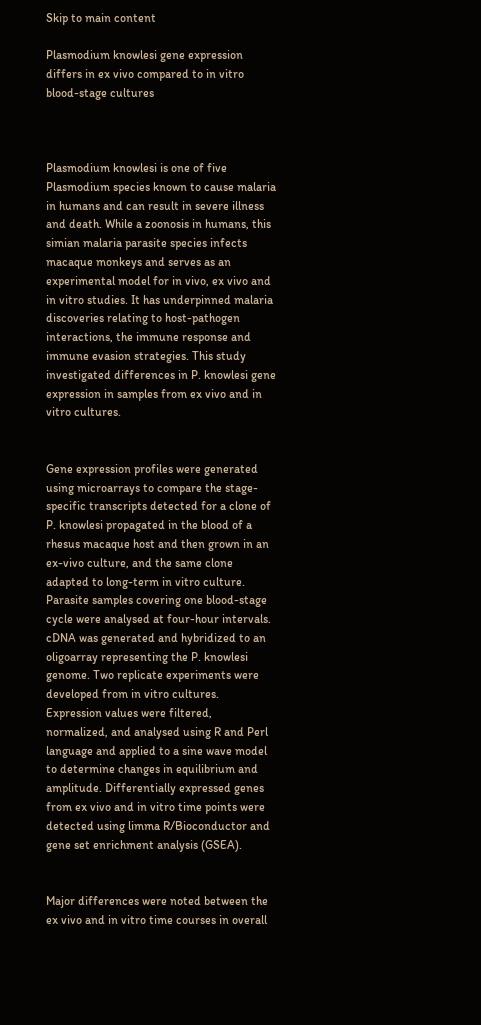Skip to main content

Plasmodium knowlesi gene expression differs in ex vivo compared to in vitro blood-stage cultures



Plasmodium knowlesi is one of five Plasmodium species known to cause malaria in humans and can result in severe illness and death. While a zoonosis in humans, this simian malaria parasite species infects macaque monkeys and serves as an experimental model for in vivo, ex vivo and in vitro studies. It has underpinned malaria discoveries relating to host-pathogen interactions, the immune response and immune evasion strategies. This study investigated differences in P. knowlesi gene expression in samples from ex vivo and in vitro cultures.


Gene expression profiles were generated using microarrays to compare the stage-specific transcripts detected for a clone of P. knowlesi propagated in the blood of a rhesus macaque host and then grown in an ex-vivo culture, and the same clone adapted to long-term in vitro culture. Parasite samples covering one blood-stage cycle were analysed at four-hour intervals. cDNA was generated and hybridized to an oligoarray representing the P. knowlesi genome. Two replicate experiments were developed from in vitro cultures. Expression values were filtered, normalized, and analysed using R and Perl language and applied to a sine wave model to determine changes in equilibrium and amplitude. Differentially expressed genes from ex vivo and in vitro time points were detected using limma R/Bioconductor and gene set enrichment analysis (GSEA).


Major differences were noted between the ex vivo and in vitro time courses in overall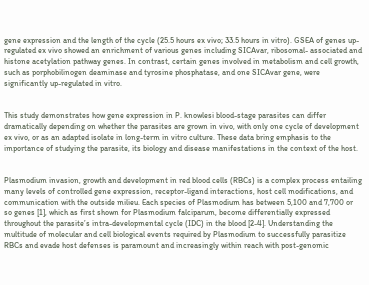gene expression and the length of the cycle (25.5 hours ex vivo; 33.5 hours in vitro). GSEA of genes up-regulated ex vivo showed an enrichment of various genes including SICAvar, ribosomal- associated and histone acetylation pathway genes. In contrast, certain genes involved in metabolism and cell growth, such as porphobilinogen deaminase and tyrosine phosphatase, and one SICAvar gene, were significantly up-regulated in vitro.


This study demonstrates how gene expression in P. knowlesi blood-stage parasites can differ dramatically depending on whether the parasites are grown in vivo, with only one cycle of development ex vivo, or as an adapted isolate in long-term in vitro culture. These data bring emphasis to the importance of studying the parasite, its biology and disease manifestations in the context of the host.


Plasmodium invasion, growth and development in red blood cells (RBCs) is a complex process entailing many levels of controlled gene expression, receptor-ligand interactions, host cell modifications, and communication with the outside milieu. Each species of Plasmodium has between 5,100 and 7,700 or so genes [1], which as first shown for Plasmodium falciparum, become differentially expressed throughout the parasite’s intra-developmental cycle (IDC) in the blood [2-4]. Understanding the multitude of molecular and cell biological events required by Plasmodium to successfully parasitize RBCs and evade host defenses is paramount and increasingly within reach with post-genomic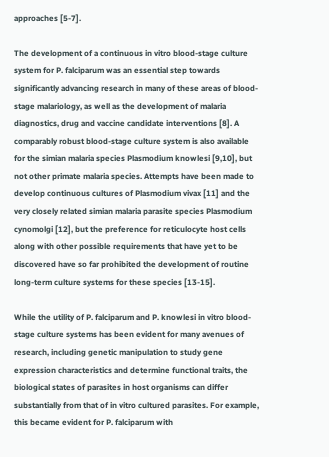approaches [5-7].

The development of a continuous in vitro blood-stage culture system for P. falciparum was an essential step towards significantly advancing research in many of these areas of blood-stage malariology, as well as the development of malaria diagnostics, drug and vaccine candidate interventions [8]. A comparably robust blood-stage culture system is also available for the simian malaria species Plasmodium knowlesi [9,10], but not other primate malaria species. Attempts have been made to develop continuous cultures of Plasmodium vivax [11] and the very closely related simian malaria parasite species Plasmodium cynomolgi [12], but the preference for reticulocyte host cells along with other possible requirements that have yet to be discovered have so far prohibited the development of routine long-term culture systems for these species [13-15].

While the utility of P. falciparum and P. knowlesi in vitro blood-stage culture systems has been evident for many avenues of research, including genetic manipulation to study gene expression characteristics and determine functional traits, the biological states of parasites in host organisms can differ substantially from that of in vitro cultured parasites. For example, this became evident for P. falciparum with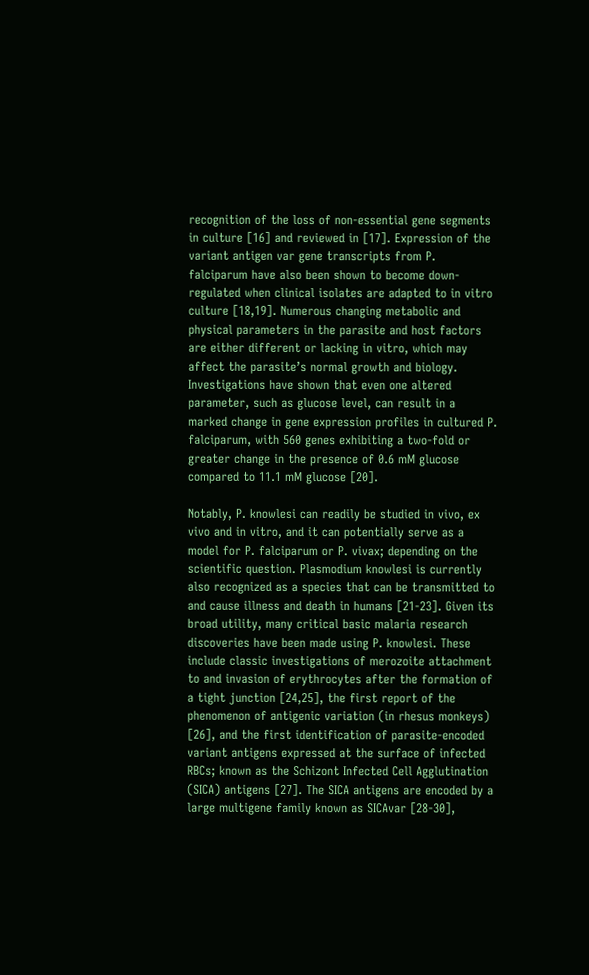recognition of the loss of non-essential gene segments in culture [16] and reviewed in [17]. Expression of the variant antigen var gene transcripts from P. falciparum have also been shown to become down-regulated when clinical isolates are adapted to in vitro culture [18,19]. Numerous changing metabolic and physical parameters in the parasite and host factors are either different or lacking in vitro, which may affect the parasite’s normal growth and biology. Investigations have shown that even one altered parameter, such as glucose level, can result in a marked change in gene expression profiles in cultured P. falciparum, with 560 genes exhibiting a two-fold or greater change in the presence of 0.6 mM glucose compared to 11.1 mM glucose [20].

Notably, P. knowlesi can readily be studied in vivo, ex vivo and in vitro, and it can potentially serve as a model for P. falciparum or P. vivax; depending on the scientific question. Plasmodium knowlesi is currently also recognized as a species that can be transmitted to and cause illness and death in humans [21-23]. Given its broad utility, many critical basic malaria research discoveries have been made using P. knowlesi. These include classic investigations of merozoite attachment to and invasion of erythrocytes after the formation of a tight junction [24,25], the first report of the phenomenon of antigenic variation (in rhesus monkeys) [26], and the first identification of parasite-encoded variant antigens expressed at the surface of infected RBCs; known as the Schizont Infected Cell Agglutination (SICA) antigens [27]. The SICA antigens are encoded by a large multigene family known as SICAvar [28-30],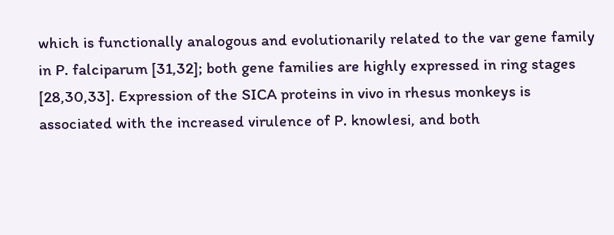which is functionally analogous and evolutionarily related to the var gene family in P. falciparum [31,32]; both gene families are highly expressed in ring stages [28,30,33]. Expression of the SICA proteins in vivo in rhesus monkeys is associated with the increased virulence of P. knowlesi, and both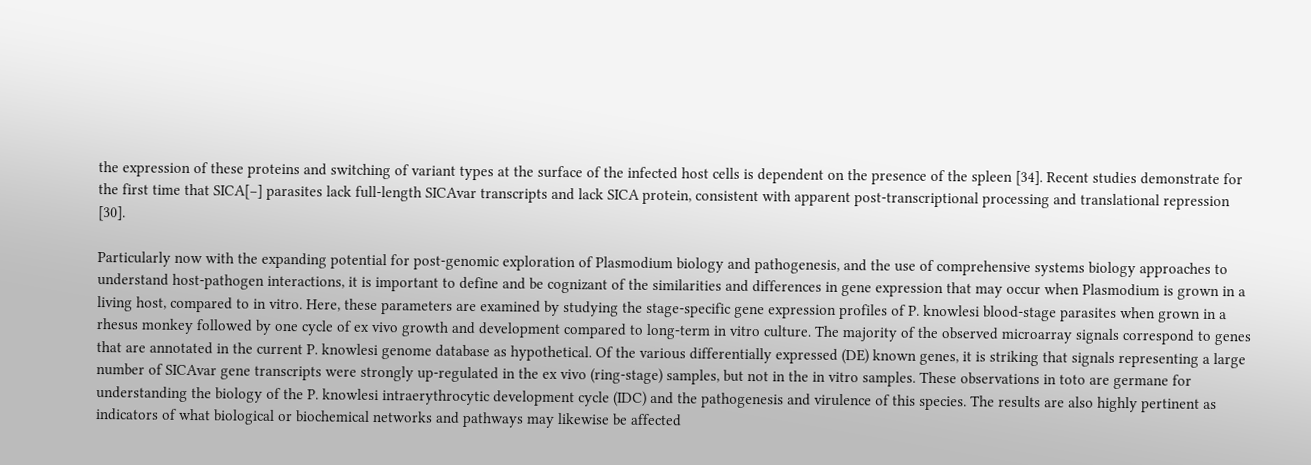the expression of these proteins and switching of variant types at the surface of the infected host cells is dependent on the presence of the spleen [34]. Recent studies demonstrate for the first time that SICA[−] parasites lack full-length SICAvar transcripts and lack SICA protein, consistent with apparent post-transcriptional processing and translational repression [30].

Particularly now with the expanding potential for post-genomic exploration of Plasmodium biology and pathogenesis, and the use of comprehensive systems biology approaches to understand host-pathogen interactions, it is important to define and be cognizant of the similarities and differences in gene expression that may occur when Plasmodium is grown in a living host, compared to in vitro. Here, these parameters are examined by studying the stage-specific gene expression profiles of P. knowlesi blood-stage parasites when grown in a rhesus monkey followed by one cycle of ex vivo growth and development compared to long-term in vitro culture. The majority of the observed microarray signals correspond to genes that are annotated in the current P. knowlesi genome database as hypothetical. Of the various differentially expressed (DE) known genes, it is striking that signals representing a large number of SICAvar gene transcripts were strongly up-regulated in the ex vivo (ring-stage) samples, but not in the in vitro samples. These observations in toto are germane for understanding the biology of the P. knowlesi intraerythrocytic development cycle (IDC) and the pathogenesis and virulence of this species. The results are also highly pertinent as indicators of what biological or biochemical networks and pathways may likewise be affected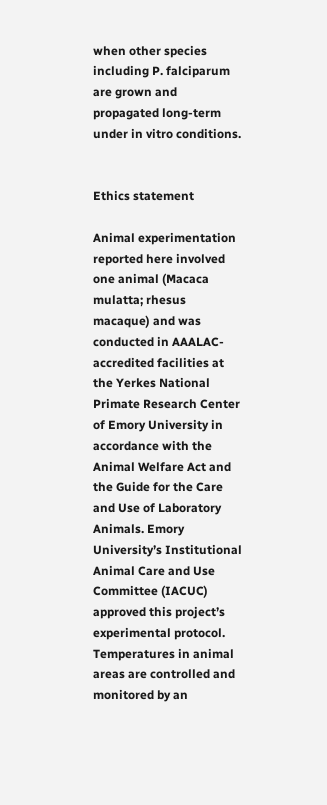when other species including P. falciparum are grown and propagated long-term under in vitro conditions.


Ethics statement

Animal experimentation reported here involved one animal (Macaca mulatta; rhesus macaque) and was conducted in AAALAC-accredited facilities at the Yerkes National Primate Research Center of Emory University in accordance with the Animal Welfare Act and the Guide for the Care and Use of Laboratory Animals. Emory University’s Institutional Animal Care and Use Committee (IACUC) approved this project’s experimental protocol. Temperatures in animal areas are controlled and monitored by an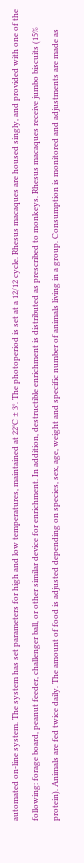automated on-line system. The system has set parameters for high and low temperatures, maintained at 22°C ± 3°. The photoperiod is set at a 12/12 cycle. Rhesus macaques are housed singly, and provided with one of the following: forage board, peanut feeder, challenger ball, or other similar device for enrichment. In addition, destructible enrichment is distributed as prescribed to monkeys. Rhesus macaques receive jumbo biscuits (15% protein). Animals are fed twice daily. The amount of food is adjusted depending on species, sex, age, weight and specific number of animals living in a group. Consumption is monitored and adjustments are made as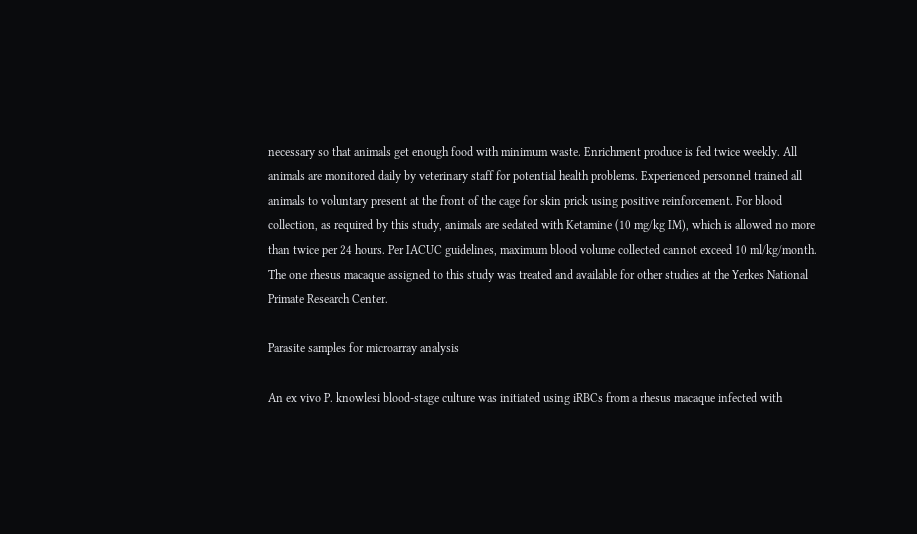necessary so that animals get enough food with minimum waste. Enrichment produce is fed twice weekly. All animals are monitored daily by veterinary staff for potential health problems. Experienced personnel trained all animals to voluntary present at the front of the cage for skin prick using positive reinforcement. For blood collection, as required by this study, animals are sedated with Ketamine (10 mg/kg IM), which is allowed no more than twice per 24 hours. Per IACUC guidelines, maximum blood volume collected cannot exceed 10 ml/kg/month. The one rhesus macaque assigned to this study was treated and available for other studies at the Yerkes National Primate Research Center.

Parasite samples for microarray analysis

An ex vivo P. knowlesi blood-stage culture was initiated using iRBCs from a rhesus macaque infected with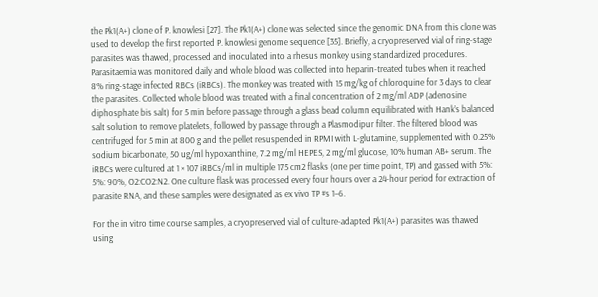the Pk1(A+) clone of P. knowlesi [27]. The Pk1(A+) clone was selected since the genomic DNA from this clone was used to develop the first reported P. knowlesi genome sequence [35]. Briefly, a cryopreserved vial of ring-stage parasites was thawed, processed and inoculated into a rhesus monkey using standardized procedures. Parasitaemia was monitored daily and whole blood was collected into heparin-treated tubes when it reached 8% ring-stage infected RBCs (iRBCs). The monkey was treated with 15 mg/kg of chloroquine for 3 days to clear the parasites. Collected whole blood was treated with a final concentration of 2 mg/ml ADP (adenosine diphosphate bis salt) for 5 min before passage through a glass bead column equilibrated with Hank’s balanced salt solution to remove platelets, followed by passage through a Plasmodipur filter. The filtered blood was centrifuged for 5 min at 800 g and the pellet resuspended in RPMI with L-glutamine, supplemented with 0.25% sodium bicarbonate, 50 ug/ml hypoxanthine, 7.2 mg/ml HEPES, 2 mg/ml glucose, 10% human AB+ serum. The iRBCs were cultured at 1 × 107 iRBCs/ml in multiple 175 cm2 flasks (one per time point, TP) and gassed with 5%: 5%: 90%, O2:CO2:N2. One culture flask was processed every four hours over a 24-hour period for extraction of parasite RNA, and these samples were designated as ex vivo TP #s 1–6.

For the in vitro time course samples, a cryopreserved vial of culture-adapted Pk1(A+) parasites was thawed using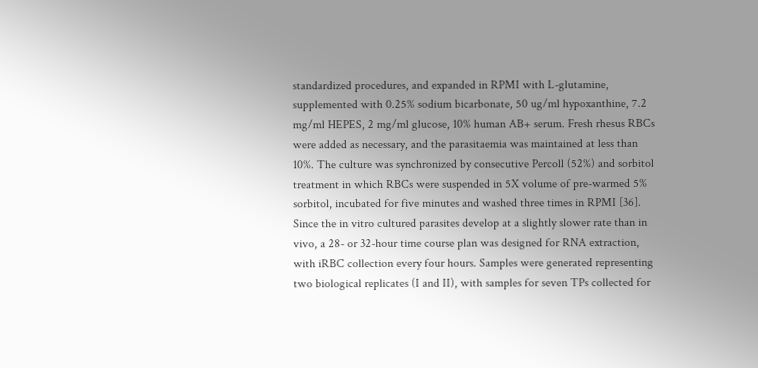standardized procedures, and expanded in RPMI with L-glutamine, supplemented with 0.25% sodium bicarbonate, 50 ug/ml hypoxanthine, 7.2 mg/ml HEPES, 2 mg/ml glucose, 10% human AB+ serum. Fresh rhesus RBCs were added as necessary, and the parasitaemia was maintained at less than 10%. The culture was synchronized by consecutive Percoll (52%) and sorbitol treatment in which RBCs were suspended in 5X volume of pre-warmed 5% sorbitol, incubated for five minutes and washed three times in RPMI [36]. Since the in vitro cultured parasites develop at a slightly slower rate than in vivo, a 28- or 32-hour time course plan was designed for RNA extraction, with iRBC collection every four hours. Samples were generated representing two biological replicates (I and II), with samples for seven TPs collected for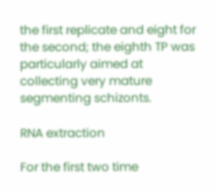the first replicate and eight for the second; the eighth TP was particularly aimed at collecting very mature segmenting schizonts.

RNA extraction

For the first two time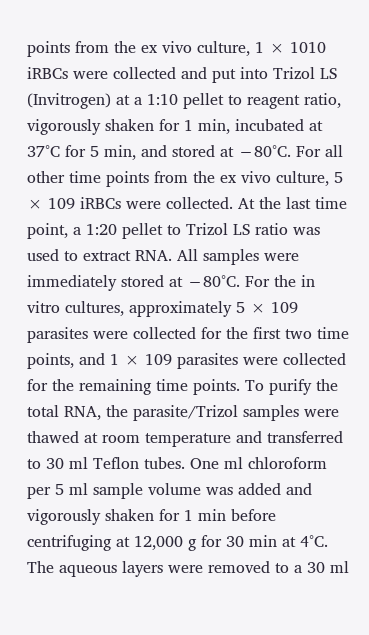points from the ex vivo culture, 1 × 1010 iRBCs were collected and put into Trizol LS (Invitrogen) at a 1:10 pellet to reagent ratio, vigorously shaken for 1 min, incubated at 37°C for 5 min, and stored at −80°C. For all other time points from the ex vivo culture, 5 × 109 iRBCs were collected. At the last time point, a 1:20 pellet to Trizol LS ratio was used to extract RNA. All samples were immediately stored at −80°C. For the in vitro cultures, approximately 5 × 109 parasites were collected for the first two time points, and 1 × 109 parasites were collected for the remaining time points. To purify the total RNA, the parasite/Trizol samples were thawed at room temperature and transferred to 30 ml Teflon tubes. One ml chloroform per 5 ml sample volume was added and vigorously shaken for 1 min before centrifuging at 12,000 g for 30 min at 4°C. The aqueous layers were removed to a 30 ml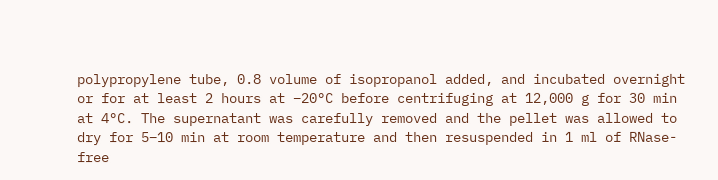polypropylene tube, 0.8 volume of isopropanol added, and incubated overnight or for at least 2 hours at −20°C before centrifuging at 12,000 g for 30 min at 4°C. The supernatant was carefully removed and the pellet was allowed to dry for 5–10 min at room temperature and then resuspended in 1 ml of RNase-free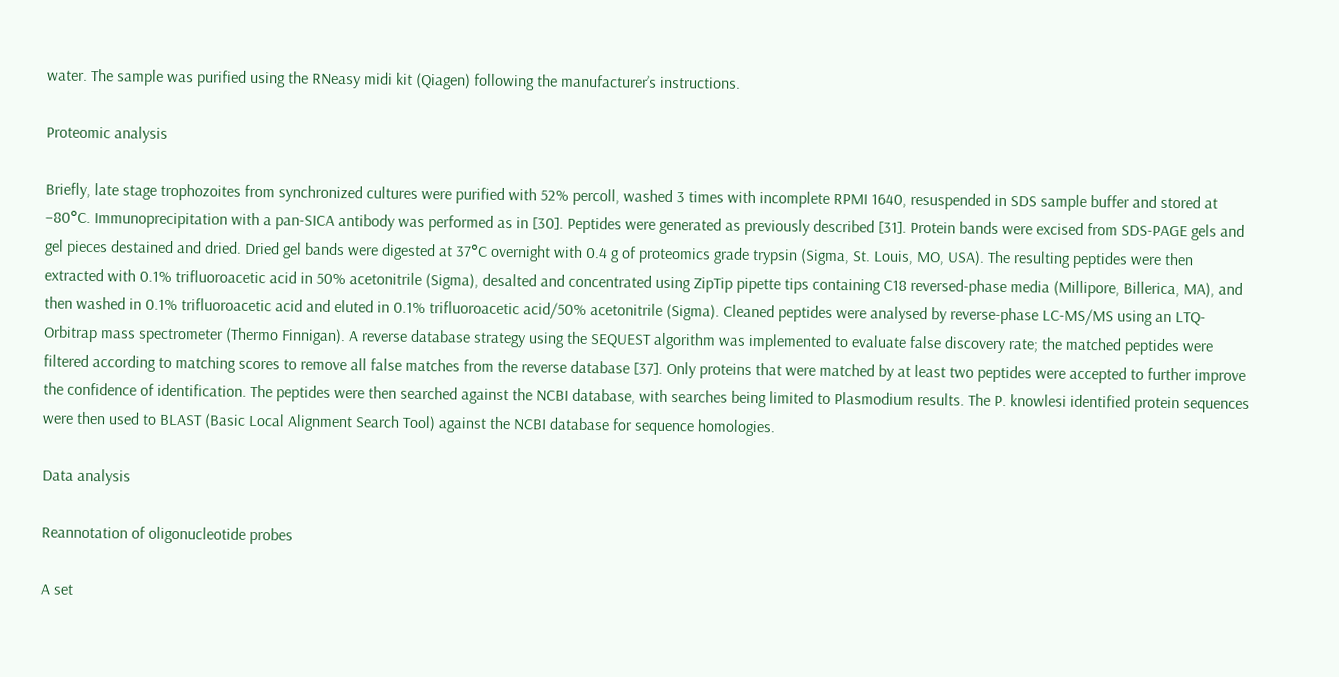water. The sample was purified using the RNeasy midi kit (Qiagen) following the manufacturer’s instructions.

Proteomic analysis

Briefly, late stage trophozoites from synchronized cultures were purified with 52% percoll, washed 3 times with incomplete RPMI 1640, resuspended in SDS sample buffer and stored at −80°C. Immunoprecipitation with a pan-SICA antibody was performed as in [30]. Peptides were generated as previously described [31]. Protein bands were excised from SDS-PAGE gels and gel pieces destained and dried. Dried gel bands were digested at 37°C overnight with 0.4 g of proteomics grade trypsin (Sigma, St. Louis, MO, USA). The resulting peptides were then extracted with 0.1% trifluoroacetic acid in 50% acetonitrile (Sigma), desalted and concentrated using ZipTip pipette tips containing C18 reversed-phase media (Millipore, Billerica, MA), and then washed in 0.1% trifluoroacetic acid and eluted in 0.1% trifluoroacetic acid/50% acetonitrile (Sigma). Cleaned peptides were analysed by reverse-phase LC-MS/MS using an LTQ-Orbitrap mass spectrometer (Thermo Finnigan). A reverse database strategy using the SEQUEST algorithm was implemented to evaluate false discovery rate; the matched peptides were filtered according to matching scores to remove all false matches from the reverse database [37]. Only proteins that were matched by at least two peptides were accepted to further improve the confidence of identification. The peptides were then searched against the NCBI database, with searches being limited to Plasmodium results. The P. knowlesi identified protein sequences were then used to BLAST (Basic Local Alignment Search Tool) against the NCBI database for sequence homologies.

Data analysis

Reannotation of oligonucleotide probes

A set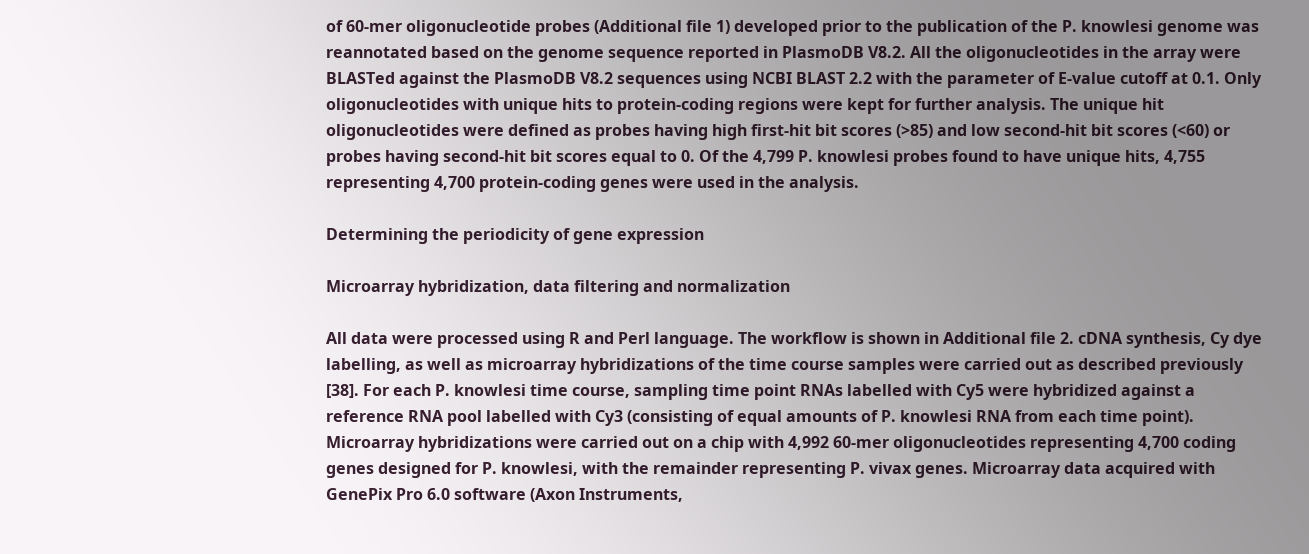of 60-mer oligonucleotide probes (Additional file 1) developed prior to the publication of the P. knowlesi genome was reannotated based on the genome sequence reported in PlasmoDB V8.2. All the oligonucleotides in the array were BLASTed against the PlasmoDB V8.2 sequences using NCBI BLAST 2.2 with the parameter of E-value cutoff at 0.1. Only oligonucleotides with unique hits to protein-coding regions were kept for further analysis. The unique hit oligonucleotides were defined as probes having high first-hit bit scores (>85) and low second-hit bit scores (<60) or probes having second-hit bit scores equal to 0. Of the 4,799 P. knowlesi probes found to have unique hits, 4,755 representing 4,700 protein-coding genes were used in the analysis.

Determining the periodicity of gene expression

Microarray hybridization, data filtering and normalization

All data were processed using R and Perl language. The workflow is shown in Additional file 2. cDNA synthesis, Cy dye labelling, as well as microarray hybridizations of the time course samples were carried out as described previously [38]. For each P. knowlesi time course, sampling time point RNAs labelled with Cy5 were hybridized against a reference RNA pool labelled with Cy3 (consisting of equal amounts of P. knowlesi RNA from each time point). Microarray hybridizations were carried out on a chip with 4,992 60-mer oligonucleotides representing 4,700 coding genes designed for P. knowlesi, with the remainder representing P. vivax genes. Microarray data acquired with GenePix Pro 6.0 software (Axon Instruments,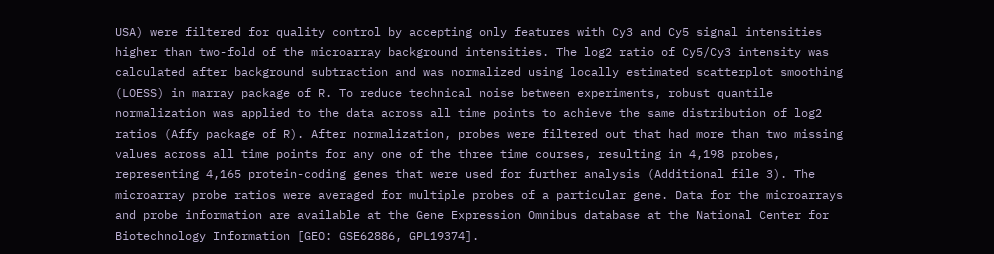USA) were filtered for quality control by accepting only features with Cy3 and Cy5 signal intensities higher than two-fold of the microarray background intensities. The log2 ratio of Cy5/Cy3 intensity was calculated after background subtraction and was normalized using locally estimated scatterplot smoothing (LOESS) in marray package of R. To reduce technical noise between experiments, robust quantile normalization was applied to the data across all time points to achieve the same distribution of log2 ratios (Affy package of R). After normalization, probes were filtered out that had more than two missing values across all time points for any one of the three time courses, resulting in 4,198 probes, representing 4,165 protein-coding genes that were used for further analysis (Additional file 3). The microarray probe ratios were averaged for multiple probes of a particular gene. Data for the microarrays and probe information are available at the Gene Expression Omnibus database at the National Center for Biotechnology Information [GEO: GSE62886, GPL19374].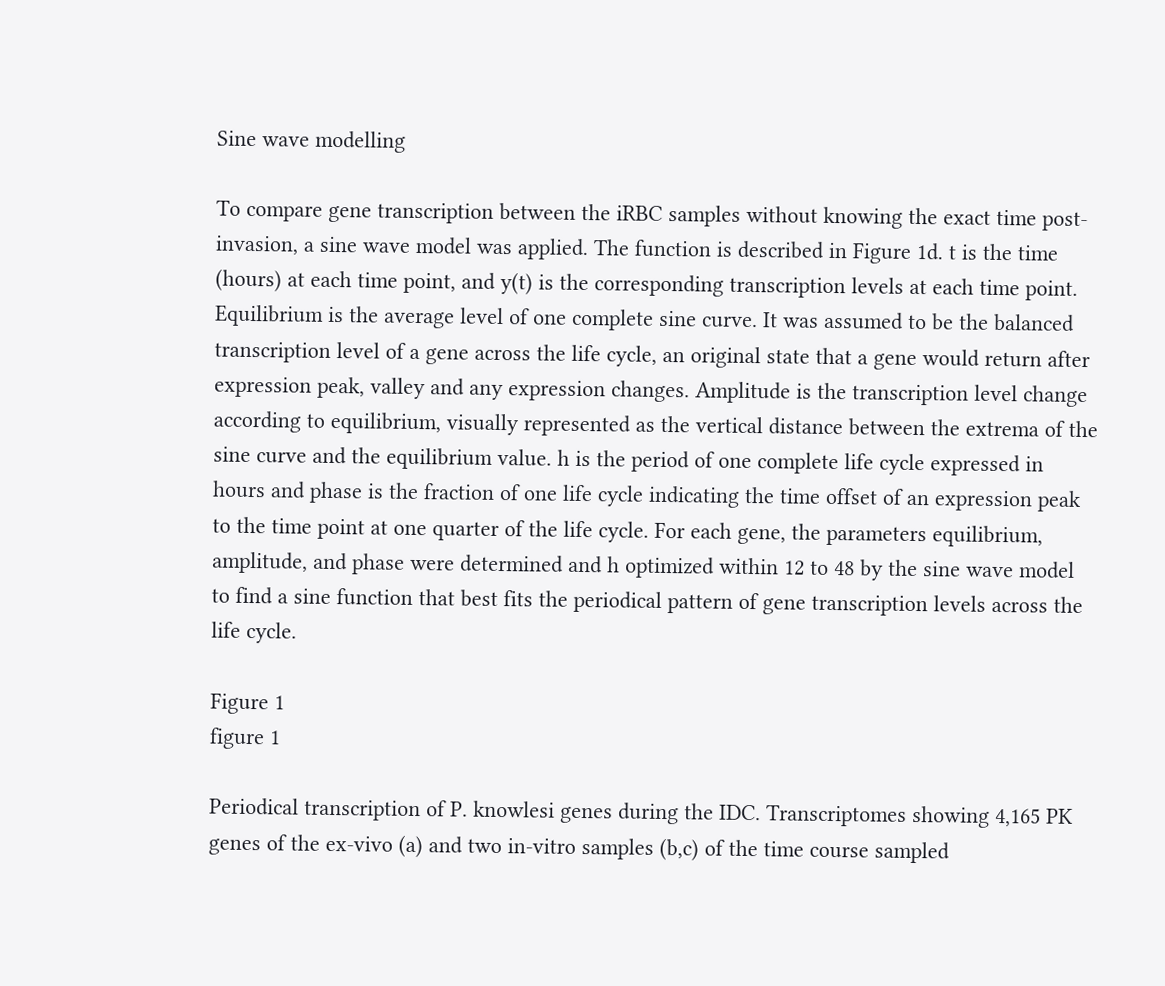Sine wave modelling

To compare gene transcription between the iRBC samples without knowing the exact time post-invasion, a sine wave model was applied. The function is described in Figure 1d. t is the time (hours) at each time point, and y(t) is the corresponding transcription levels at each time point. Equilibrium is the average level of one complete sine curve. It was assumed to be the balanced transcription level of a gene across the life cycle, an original state that a gene would return after expression peak, valley and any expression changes. Amplitude is the transcription level change according to equilibrium, visually represented as the vertical distance between the extrema of the sine curve and the equilibrium value. h is the period of one complete life cycle expressed in hours and phase is the fraction of one life cycle indicating the time offset of an expression peak to the time point at one quarter of the life cycle. For each gene, the parameters equilibrium, amplitude, and phase were determined and h optimized within 12 to 48 by the sine wave model to find a sine function that best fits the periodical pattern of gene transcription levels across the life cycle.

Figure 1
figure 1

Periodical transcription of P. knowlesi genes during the IDC. Transcriptomes showing 4,165 PK genes of the ex-vivo (a) and two in-vitro samples (b,c) of the time course sampled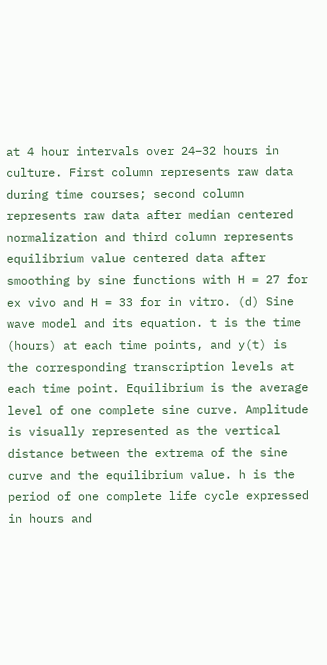at 4 hour intervals over 24–32 hours in culture. First column represents raw data during time courses; second column represents raw data after median centered normalization and third column represents equilibrium value centered data after smoothing by sine functions with H = 27 for ex vivo and H = 33 for in vitro. (d) Sine wave model and its equation. t is the time (hours) at each time points, and y(t) is the corresponding transcription levels at each time point. Equilibrium is the average level of one complete sine curve. Amplitude is visually represented as the vertical distance between the extrema of the sine curve and the equilibrium value. h is the period of one complete life cycle expressed in hours and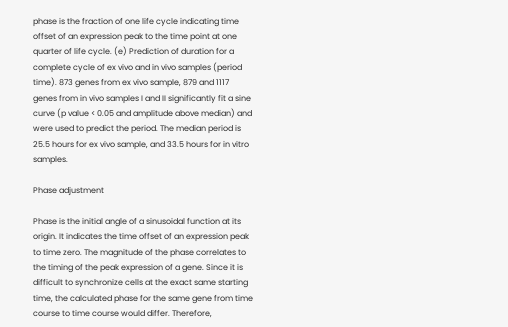phase is the fraction of one life cycle indicating time offset of an expression peak to the time point at one quarter of life cycle. (e) Prediction of duration for a complete cycle of ex vivo and in vivo samples (period time). 873 genes from ex vivo sample, 879 and 1117 genes from in vivo samples I and II significantly fit a sine curve (p value < 0.05 and amplitude above median) and were used to predict the period. The median period is 25.5 hours for ex vivo sample, and 33.5 hours for in vitro samples.

Phase adjustment

Phase is the initial angle of a sinusoidal function at its origin. It indicates the time offset of an expression peak to time zero. The magnitude of the phase correlates to the timing of the peak expression of a gene. Since it is difficult to synchronize cells at the exact same starting time, the calculated phase for the same gene from time course to time course would differ. Therefore,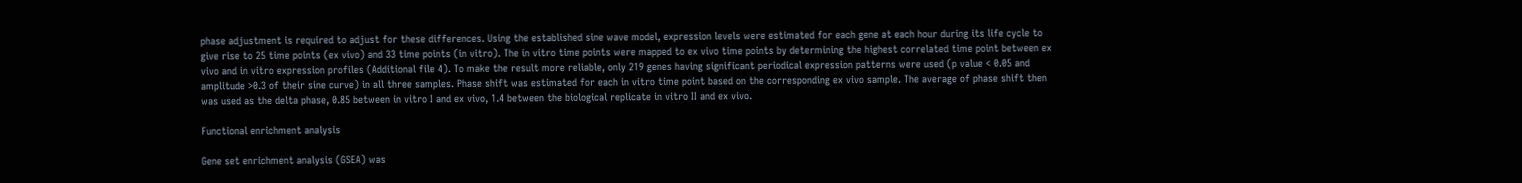phase adjustment is required to adjust for these differences. Using the established sine wave model, expression levels were estimated for each gene at each hour during its life cycle to give rise to 25 time points (ex vivo) and 33 time points (in vitro). The in vitro time points were mapped to ex vivo time points by determining the highest correlated time point between ex vivo and in vitro expression profiles (Additional file 4). To make the result more reliable, only 219 genes having significant periodical expression patterns were used (p value < 0.05 and amplitude >0.3 of their sine curve) in all three samples. Phase shift was estimated for each in vitro time point based on the corresponding ex vivo sample. The average of phase shift then was used as the delta phase, 0.85 between in vitro I and ex vivo, 1.4 between the biological replicate in vitro II and ex vivo.

Functional enrichment analysis

Gene set enrichment analysis (GSEA) was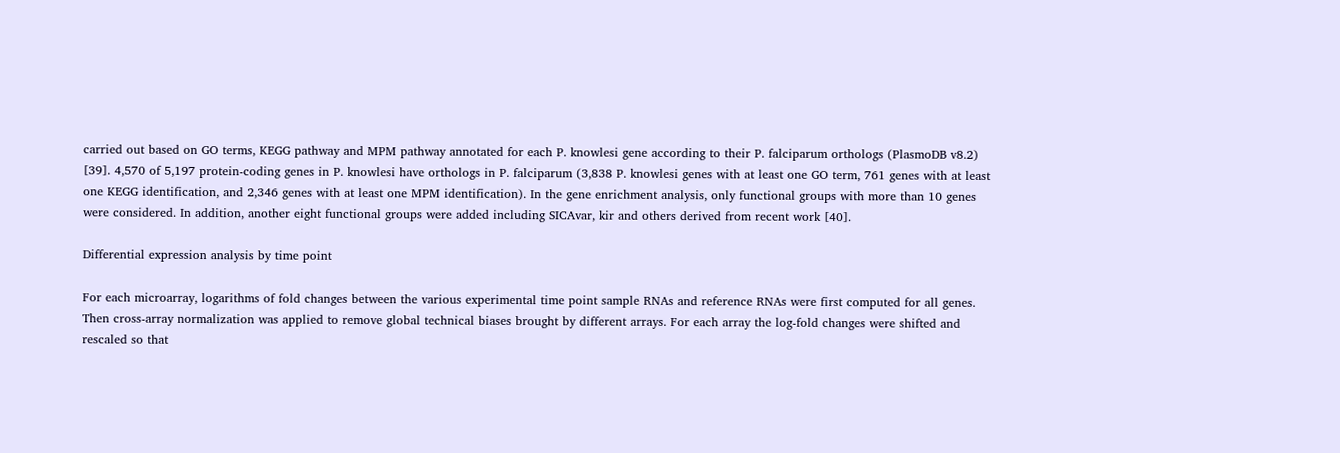carried out based on GO terms, KEGG pathway and MPM pathway annotated for each P. knowlesi gene according to their P. falciparum orthologs (PlasmoDB v8.2) [39]. 4,570 of 5,197 protein-coding genes in P. knowlesi have orthologs in P. falciparum (3,838 P. knowlesi genes with at least one GO term, 761 genes with at least one KEGG identification, and 2,346 genes with at least one MPM identification). In the gene enrichment analysis, only functional groups with more than 10 genes were considered. In addition, another eight functional groups were added including SICAvar, kir and others derived from recent work [40].

Differential expression analysis by time point

For each microarray, logarithms of fold changes between the various experimental time point sample RNAs and reference RNAs were first computed for all genes. Then cross-array normalization was applied to remove global technical biases brought by different arrays. For each array the log-fold changes were shifted and rescaled so that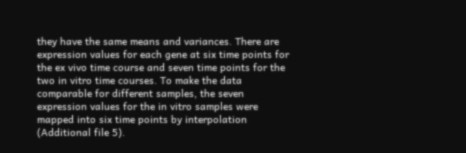they have the same means and variances. There are expression values for each gene at six time points for the ex vivo time course and seven time points for the two in vitro time courses. To make the data comparable for different samples, the seven expression values for the in vitro samples were mapped into six time points by interpolation (Additional file 5).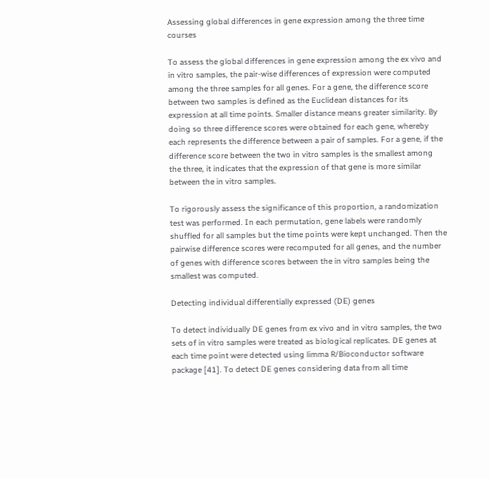Assessing global differences in gene expression among the three time courses

To assess the global differences in gene expression among the ex vivo and in vitro samples, the pair-wise differences of expression were computed among the three samples for all genes. For a gene, the difference score between two samples is defined as the Euclidean distances for its expression at all time points. Smaller distance means greater similarity. By doing so three difference scores were obtained for each gene, whereby each represents the difference between a pair of samples. For a gene, if the difference score between the two in vitro samples is the smallest among the three, it indicates that the expression of that gene is more similar between the in vitro samples.

To rigorously assess the significance of this proportion, a randomization test was performed. In each permutation, gene labels were randomly shuffled for all samples but the time points were kept unchanged. Then the pairwise difference scores were recomputed for all genes, and the number of genes with difference scores between the in vitro samples being the smallest was computed.

Detecting individual differentially expressed (DE) genes

To detect individually DE genes from ex vivo and in vitro samples, the two sets of in vitro samples were treated as biological replicates. DE genes at each time point were detected using limma R/Bioconductor software package [41]. To detect DE genes considering data from all time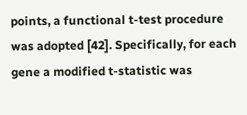points, a functional t-test procedure was adopted [42]. Specifically, for each gene a modified t-statistic was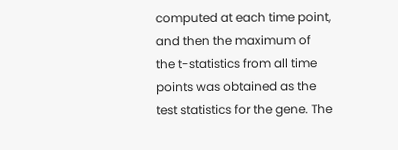computed at each time point, and then the maximum of the t-statistics from all time points was obtained as the test statistics for the gene. The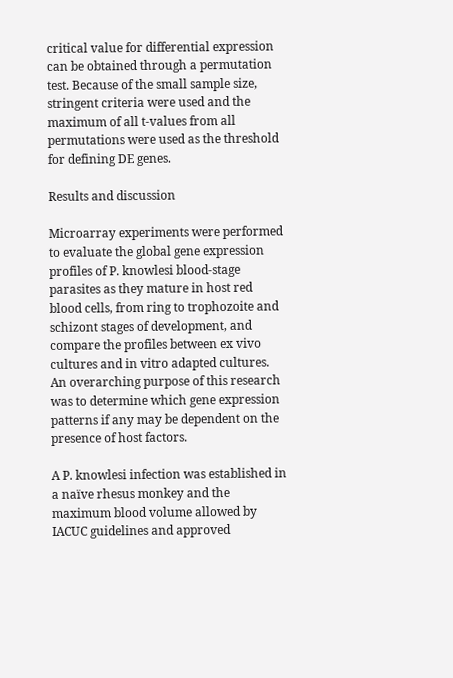critical value for differential expression can be obtained through a permutation test. Because of the small sample size, stringent criteria were used and the maximum of all t-values from all permutations were used as the threshold for defining DE genes.

Results and discussion

Microarray experiments were performed to evaluate the global gene expression profiles of P. knowlesi blood-stage parasites as they mature in host red blood cells, from ring to trophozoite and schizont stages of development, and compare the profiles between ex vivo cultures and in vitro adapted cultures. An overarching purpose of this research was to determine which gene expression patterns if any may be dependent on the presence of host factors.

A P. knowlesi infection was established in a naïve rhesus monkey and the maximum blood volume allowed by IACUC guidelines and approved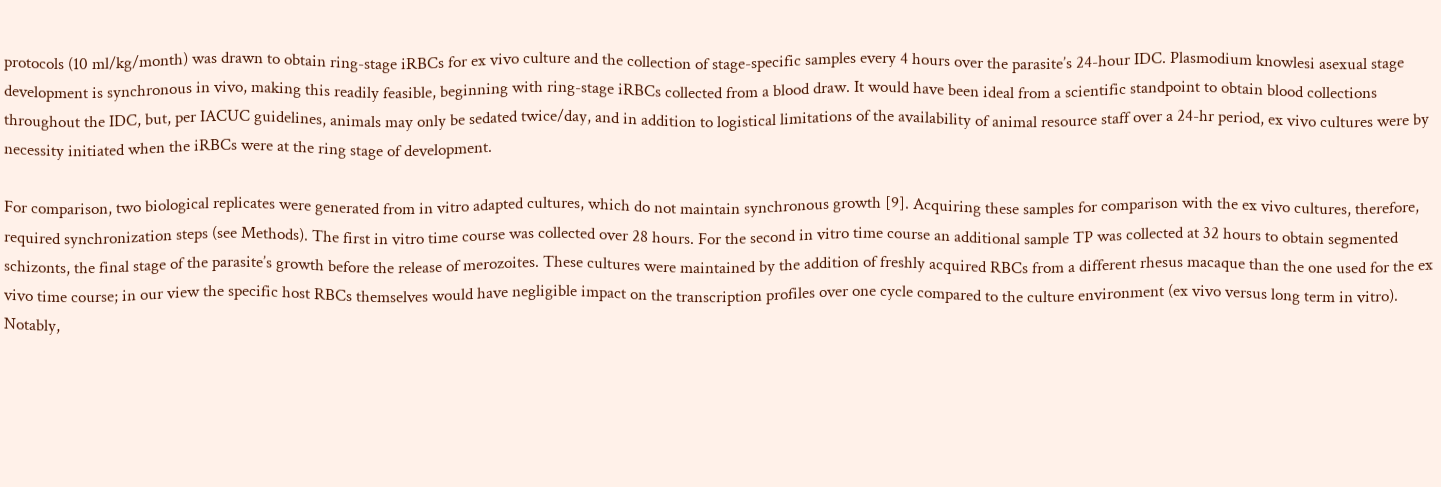protocols (10 ml/kg/month) was drawn to obtain ring-stage iRBCs for ex vivo culture and the collection of stage-specific samples every 4 hours over the parasite’s 24-hour IDC. Plasmodium knowlesi asexual stage development is synchronous in vivo, making this readily feasible, beginning with ring-stage iRBCs collected from a blood draw. It would have been ideal from a scientific standpoint to obtain blood collections throughout the IDC, but, per IACUC guidelines, animals may only be sedated twice/day, and in addition to logistical limitations of the availability of animal resource staff over a 24-hr period, ex vivo cultures were by necessity initiated when the iRBCs were at the ring stage of development.

For comparison, two biological replicates were generated from in vitro adapted cultures, which do not maintain synchronous growth [9]. Acquiring these samples for comparison with the ex vivo cultures, therefore, required synchronization steps (see Methods). The first in vitro time course was collected over 28 hours. For the second in vitro time course an additional sample TP was collected at 32 hours to obtain segmented schizonts, the final stage of the parasite’s growth before the release of merozoites. These cultures were maintained by the addition of freshly acquired RBCs from a different rhesus macaque than the one used for the ex vivo time course; in our view the specific host RBCs themselves would have negligible impact on the transcription profiles over one cycle compared to the culture environment (ex vivo versus long term in vitro). Notably,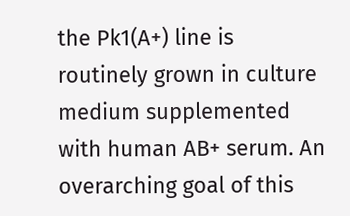the Pk1(A+) line is routinely grown in culture medium supplemented with human AB+ serum. An overarching goal of this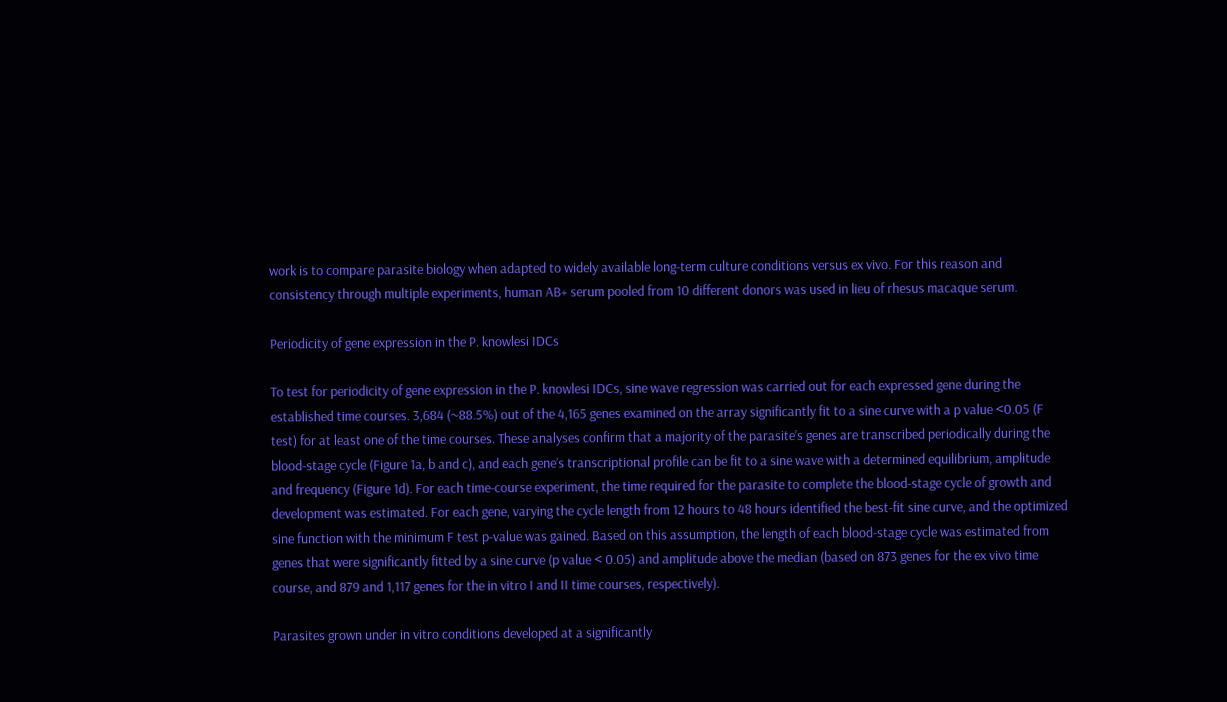work is to compare parasite biology when adapted to widely available long-term culture conditions versus ex vivo. For this reason and consistency through multiple experiments, human AB+ serum pooled from 10 different donors was used in lieu of rhesus macaque serum.

Periodicity of gene expression in the P. knowlesi IDCs

To test for periodicity of gene expression in the P. knowlesi IDCs, sine wave regression was carried out for each expressed gene during the established time courses. 3,684 (~88.5%) out of the 4,165 genes examined on the array significantly fit to a sine curve with a p value <0.05 (F test) for at least one of the time courses. These analyses confirm that a majority of the parasite’s genes are transcribed periodically during the blood-stage cycle (Figure 1a, b and c), and each gene’s transcriptional profile can be fit to a sine wave with a determined equilibrium, amplitude and frequency (Figure 1d). For each time-course experiment, the time required for the parasite to complete the blood-stage cycle of growth and development was estimated. For each gene, varying the cycle length from 12 hours to 48 hours identified the best-fit sine curve, and the optimized sine function with the minimum F test p-value was gained. Based on this assumption, the length of each blood-stage cycle was estimated from genes that were significantly fitted by a sine curve (p value < 0.05) and amplitude above the median (based on 873 genes for the ex vivo time course, and 879 and 1,117 genes for the in vitro I and II time courses, respectively).

Parasites grown under in vitro conditions developed at a significantly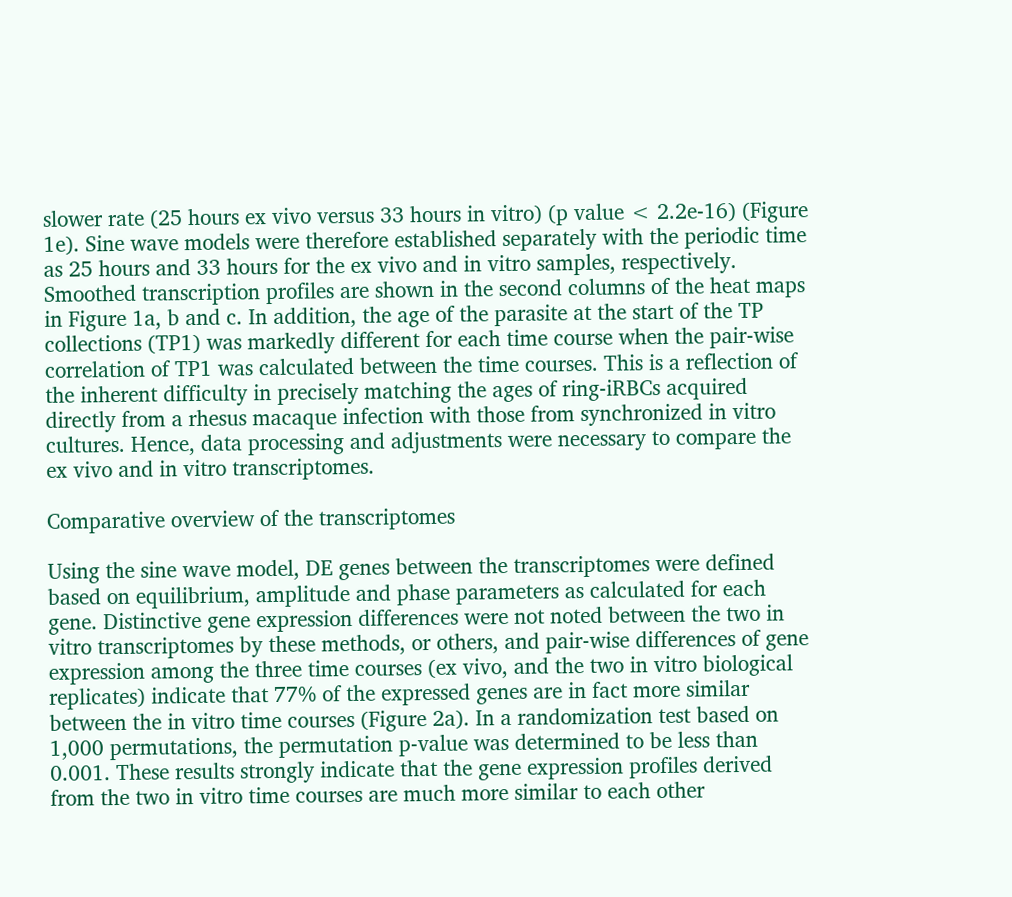slower rate (25 hours ex vivo versus 33 hours in vitro) (p value < 2.2e-16) (Figure 1e). Sine wave models were therefore established separately with the periodic time as 25 hours and 33 hours for the ex vivo and in vitro samples, respectively. Smoothed transcription profiles are shown in the second columns of the heat maps in Figure 1a, b and c. In addition, the age of the parasite at the start of the TP collections (TP1) was markedly different for each time course when the pair-wise correlation of TP1 was calculated between the time courses. This is a reflection of the inherent difficulty in precisely matching the ages of ring-iRBCs acquired directly from a rhesus macaque infection with those from synchronized in vitro cultures. Hence, data processing and adjustments were necessary to compare the ex vivo and in vitro transcriptomes.

Comparative overview of the transcriptomes

Using the sine wave model, DE genes between the transcriptomes were defined based on equilibrium, amplitude and phase parameters as calculated for each gene. Distinctive gene expression differences were not noted between the two in vitro transcriptomes by these methods, or others, and pair-wise differences of gene expression among the three time courses (ex vivo, and the two in vitro biological replicates) indicate that 77% of the expressed genes are in fact more similar between the in vitro time courses (Figure 2a). In a randomization test based on 1,000 permutations, the permutation p-value was determined to be less than 0.001. These results strongly indicate that the gene expression profiles derived from the two in vitro time courses are much more similar to each other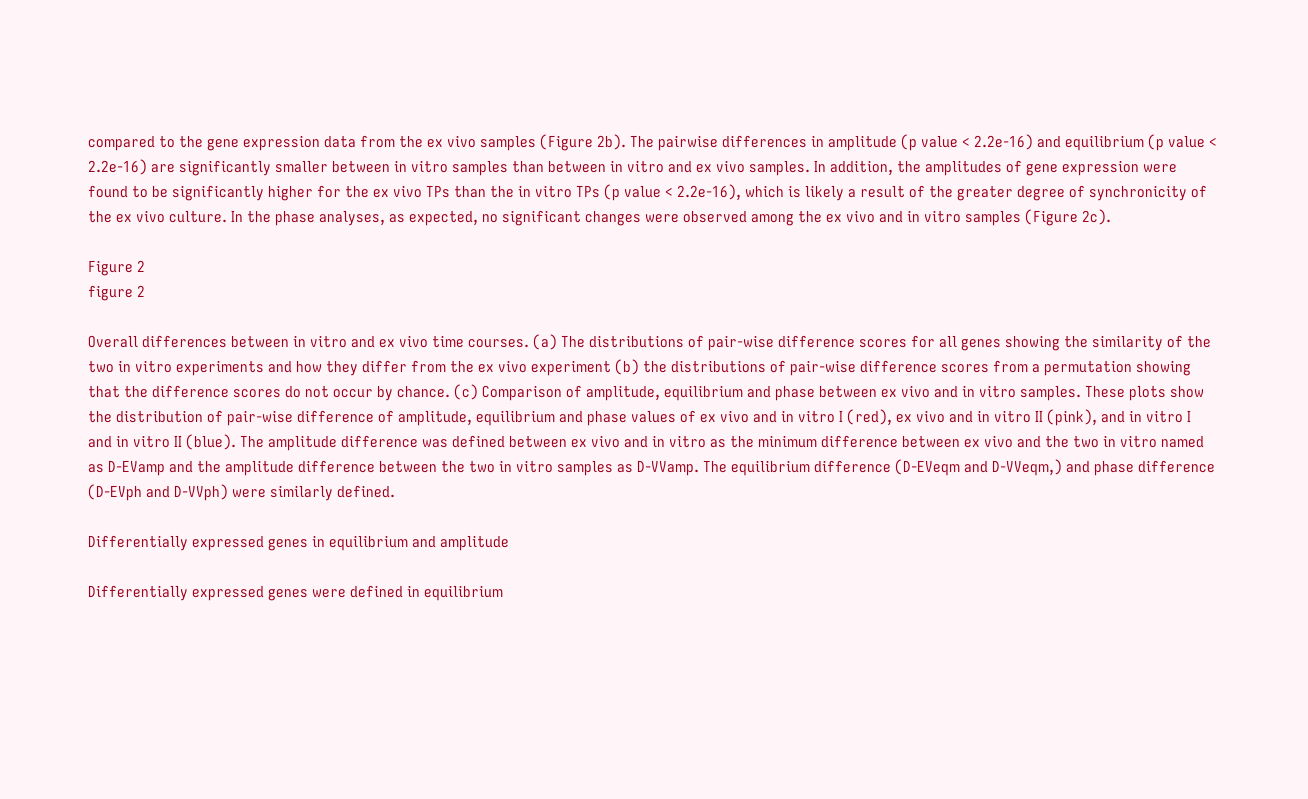compared to the gene expression data from the ex vivo samples (Figure 2b). The pairwise differences in amplitude (p value < 2.2e-16) and equilibrium (p value < 2.2e-16) are significantly smaller between in vitro samples than between in vitro and ex vivo samples. In addition, the amplitudes of gene expression were found to be significantly higher for the ex vivo TPs than the in vitro TPs (p value < 2.2e-16), which is likely a result of the greater degree of synchronicity of the ex vivo culture. In the phase analyses, as expected, no significant changes were observed among the ex vivo and in vitro samples (Figure 2c).

Figure 2
figure 2

Overall differences between in vitro and ex vivo time courses. (a) The distributions of pair-wise difference scores for all genes showing the similarity of the two in vitro experiments and how they differ from the ex vivo experiment (b) the distributions of pair-wise difference scores from a permutation showing that the difference scores do not occur by chance. (c) Comparison of amplitude, equilibrium and phase between ex vivo and in vitro samples. These plots show the distribution of pair-wise difference of amplitude, equilibrium and phase values of ex vivo and in vitro I (red), ex vivo and in vitro II (pink), and in vitro I and in vitro II (blue). The amplitude difference was defined between ex vivo and in vitro as the minimum difference between ex vivo and the two in vitro named as D-EVamp and the amplitude difference between the two in vitro samples as D-VVamp. The equilibrium difference (D-EVeqm and D-VVeqm,) and phase difference (D-EVph and D-VVph) were similarly defined.

Differentially expressed genes in equilibrium and amplitude

Differentially expressed genes were defined in equilibrium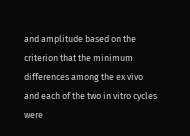and amplitude based on the criterion that the minimum differences among the ex vivo and each of the two in vitro cycles were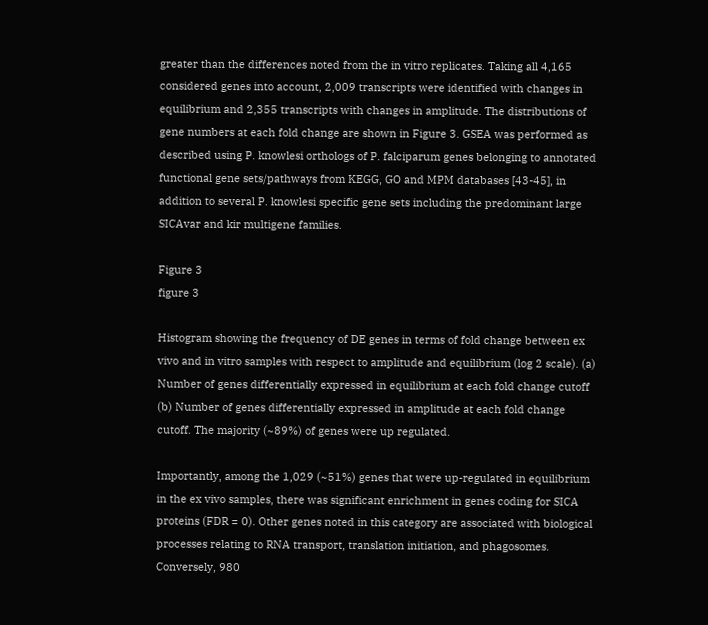greater than the differences noted from the in vitro replicates. Taking all 4,165 considered genes into account, 2,009 transcripts were identified with changes in equilibrium and 2,355 transcripts with changes in amplitude. The distributions of gene numbers at each fold change are shown in Figure 3. GSEA was performed as described using P. knowlesi orthologs of P. falciparum genes belonging to annotated functional gene sets/pathways from KEGG, GO and MPM databases [43-45], in addition to several P. knowlesi specific gene sets including the predominant large SICAvar and kir multigene families.

Figure 3
figure 3

Histogram showing the frequency of DE genes in terms of fold change between ex vivo and in vitro samples with respect to amplitude and equilibrium (log 2 scale). (a) Number of genes differentially expressed in equilibrium at each fold change cutoff (b) Number of genes differentially expressed in amplitude at each fold change cutoff. The majority (~89%) of genes were up regulated.

Importantly, among the 1,029 (~51%) genes that were up-regulated in equilibrium in the ex vivo samples, there was significant enrichment in genes coding for SICA proteins (FDR = 0). Other genes noted in this category are associated with biological processes relating to RNA transport, translation initiation, and phagosomes. Conversely, 980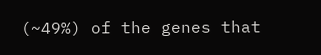(~49%) of the genes that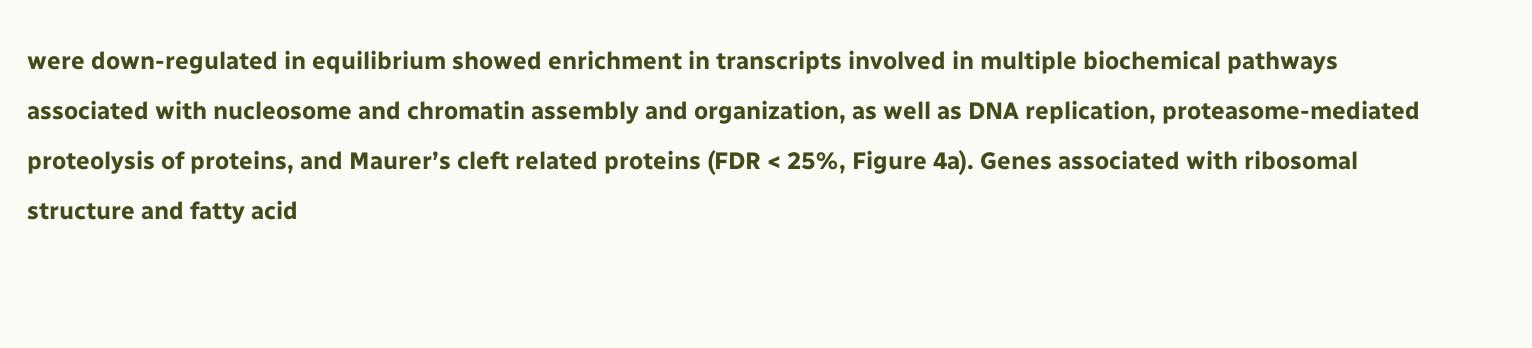were down-regulated in equilibrium showed enrichment in transcripts involved in multiple biochemical pathways associated with nucleosome and chromatin assembly and organization, as well as DNA replication, proteasome-mediated proteolysis of proteins, and Maurer’s cleft related proteins (FDR < 25%, Figure 4a). Genes associated with ribosomal structure and fatty acid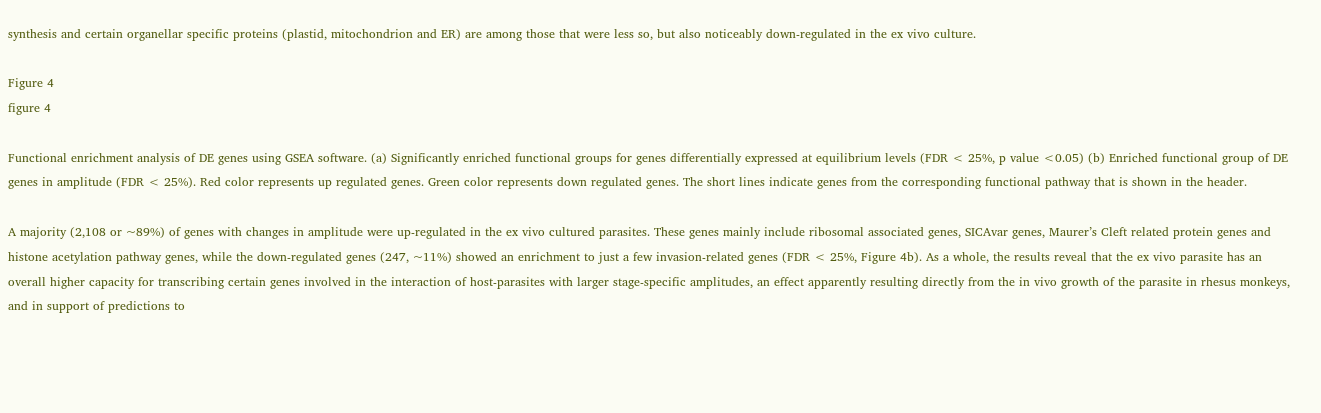synthesis and certain organellar specific proteins (plastid, mitochondrion and ER) are among those that were less so, but also noticeably down-regulated in the ex vivo culture.

Figure 4
figure 4

Functional enrichment analysis of DE genes using GSEA software. (a) Significantly enriched functional groups for genes differentially expressed at equilibrium levels (FDR < 25%, p value <0.05) (b) Enriched functional group of DE genes in amplitude (FDR < 25%). Red color represents up regulated genes. Green color represents down regulated genes. The short lines indicate genes from the corresponding functional pathway that is shown in the header.

A majority (2,108 or ~89%) of genes with changes in amplitude were up-regulated in the ex vivo cultured parasites. These genes mainly include ribosomal associated genes, SICAvar genes, Maurer’s Cleft related protein genes and histone acetylation pathway genes, while the down-regulated genes (247, ~11%) showed an enrichment to just a few invasion-related genes (FDR < 25%, Figure 4b). As a whole, the results reveal that the ex vivo parasite has an overall higher capacity for transcribing certain genes involved in the interaction of host-parasites with larger stage-specific amplitudes, an effect apparently resulting directly from the in vivo growth of the parasite in rhesus monkeys, and in support of predictions to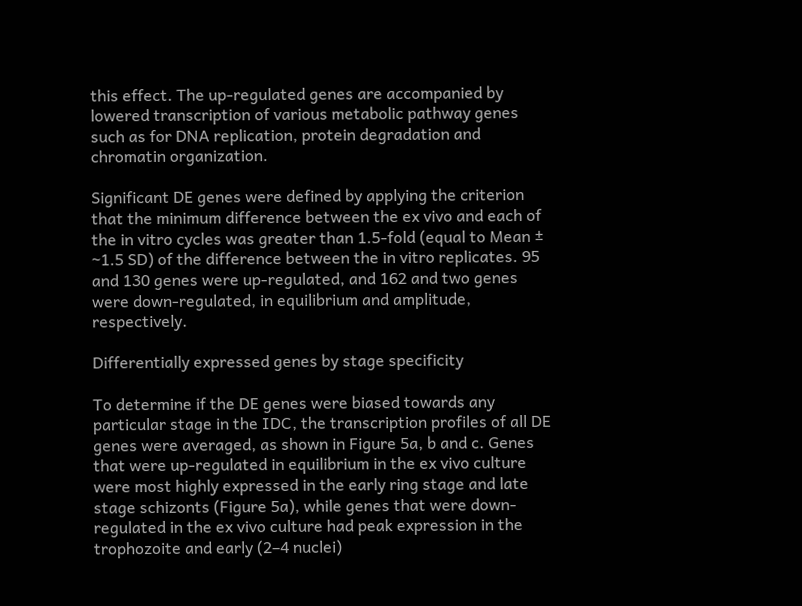this effect. The up-regulated genes are accompanied by lowered transcription of various metabolic pathway genes such as for DNA replication, protein degradation and chromatin organization.

Significant DE genes were defined by applying the criterion that the minimum difference between the ex vivo and each of the in vitro cycles was greater than 1.5-fold (equal to Mean ± ~1.5 SD) of the difference between the in vitro replicates. 95 and 130 genes were up-regulated, and 162 and two genes were down-regulated, in equilibrium and amplitude, respectively.

Differentially expressed genes by stage specificity

To determine if the DE genes were biased towards any particular stage in the IDC, the transcription profiles of all DE genes were averaged, as shown in Figure 5a, b and c. Genes that were up-regulated in equilibrium in the ex vivo culture were most highly expressed in the early ring stage and late stage schizonts (Figure 5a), while genes that were down-regulated in the ex vivo culture had peak expression in the trophozoite and early (2–4 nuclei)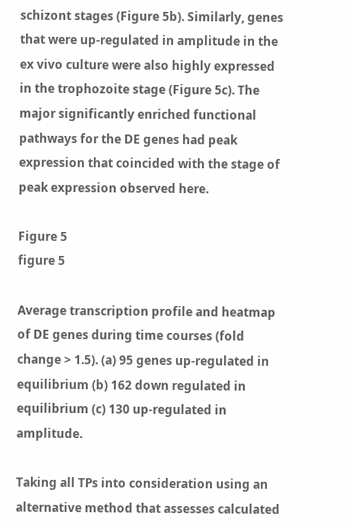schizont stages (Figure 5b). Similarly, genes that were up-regulated in amplitude in the ex vivo culture were also highly expressed in the trophozoite stage (Figure 5c). The major significantly enriched functional pathways for the DE genes had peak expression that coincided with the stage of peak expression observed here.

Figure 5
figure 5

Average transcription profile and heatmap of DE genes during time courses (fold change > 1.5). (a) 95 genes up-regulated in equilibrium (b) 162 down regulated in equilibrium (c) 130 up-regulated in amplitude.

Taking all TPs into consideration using an alternative method that assesses calculated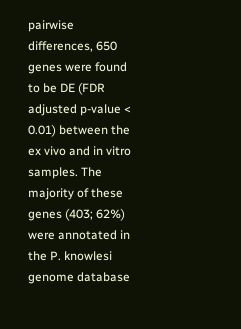pairwise differences, 650 genes were found to be DE (FDR adjusted p-value < 0.01) between the ex vivo and in vitro samples. The majority of these genes (403; 62%) were annotated in the P. knowlesi genome database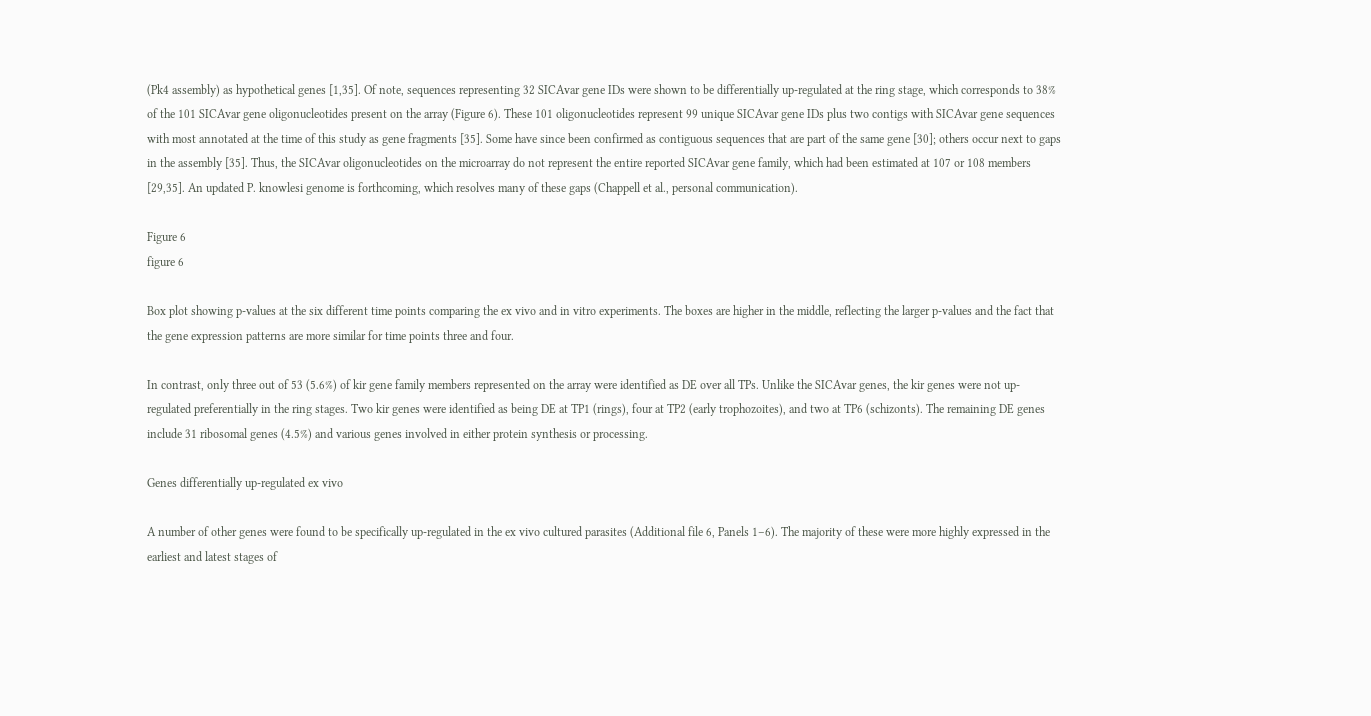(Pk4 assembly) as hypothetical genes [1,35]. Of note, sequences representing 32 SICAvar gene IDs were shown to be differentially up-regulated at the ring stage, which corresponds to 38% of the 101 SICAvar gene oligonucleotides present on the array (Figure 6). These 101 oligonucleotides represent 99 unique SICAvar gene IDs plus two contigs with SICAvar gene sequences with most annotated at the time of this study as gene fragments [35]. Some have since been confirmed as contiguous sequences that are part of the same gene [30]; others occur next to gaps in the assembly [35]. Thus, the SICAvar oligonucleotides on the microarray do not represent the entire reported SICAvar gene family, which had been estimated at 107 or 108 members [29,35]. An updated P. knowlesi genome is forthcoming, which resolves many of these gaps (Chappell et al., personal communication).

Figure 6
figure 6

Box plot showing p-values at the six different time points comparing the ex vivo and in vitro experiments. The boxes are higher in the middle, reflecting the larger p-values and the fact that the gene expression patterns are more similar for time points three and four.

In contrast, only three out of 53 (5.6%) of kir gene family members represented on the array were identified as DE over all TPs. Unlike the SICAvar genes, the kir genes were not up-regulated preferentially in the ring stages. Two kir genes were identified as being DE at TP1 (rings), four at TP2 (early trophozoites), and two at TP6 (schizonts). The remaining DE genes include 31 ribosomal genes (4.5%) and various genes involved in either protein synthesis or processing.

Genes differentially up-regulated ex vivo

A number of other genes were found to be specifically up-regulated in the ex vivo cultured parasites (Additional file 6, Panels 1–6). The majority of these were more highly expressed in the earliest and latest stages of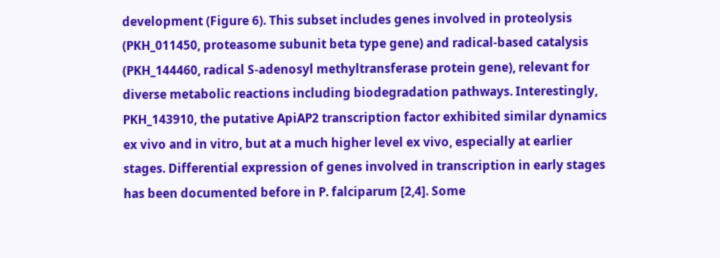development (Figure 6). This subset includes genes involved in proteolysis (PKH_011450, proteasome subunit beta type gene) and radical-based catalysis (PKH_144460, radical S-adenosyl methyltransferase protein gene), relevant for diverse metabolic reactions including biodegradation pathways. Interestingly, PKH_143910, the putative ApiAP2 transcription factor exhibited similar dynamics ex vivo and in vitro, but at a much higher level ex vivo, especially at earlier stages. Differential expression of genes involved in transcription in early stages has been documented before in P. falciparum [2,4]. Some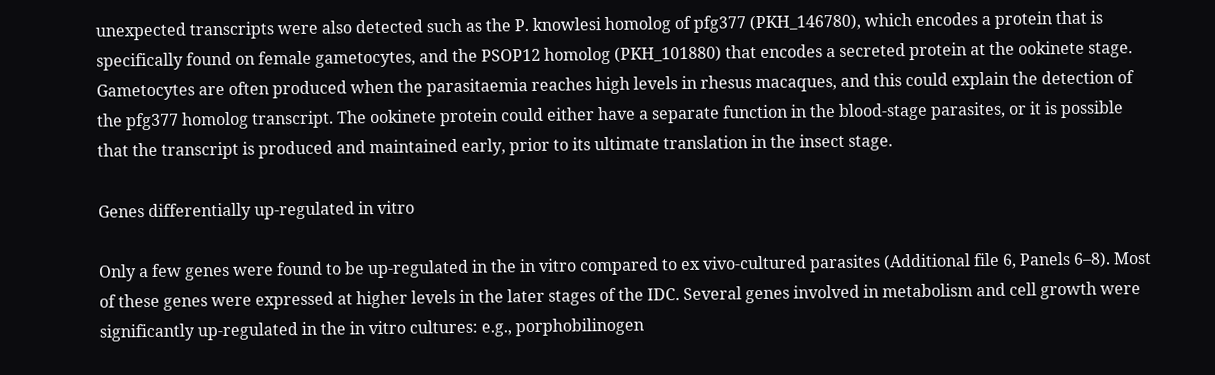unexpected transcripts were also detected such as the P. knowlesi homolog of pfg377 (PKH_146780), which encodes a protein that is specifically found on female gametocytes, and the PSOP12 homolog (PKH_101880) that encodes a secreted protein at the ookinete stage. Gametocytes are often produced when the parasitaemia reaches high levels in rhesus macaques, and this could explain the detection of the pfg377 homolog transcript. The ookinete protein could either have a separate function in the blood-stage parasites, or it is possible that the transcript is produced and maintained early, prior to its ultimate translation in the insect stage.

Genes differentially up-regulated in vitro

Only a few genes were found to be up-regulated in the in vitro compared to ex vivo-cultured parasites (Additional file 6, Panels 6–8). Most of these genes were expressed at higher levels in the later stages of the IDC. Several genes involved in metabolism and cell growth were significantly up-regulated in the in vitro cultures: e.g., porphobilinogen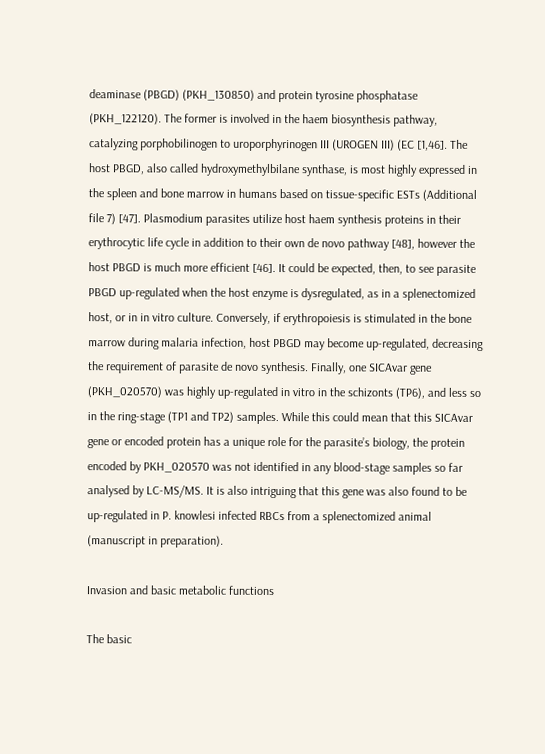deaminase (PBGD) (PKH_130850) and protein tyrosine phosphatase (PKH_122120). The former is involved in the haem biosynthesis pathway, catalyzing porphobilinogen to uroporphyrinogen III (UROGEN III) (EC [1,46]. The host PBGD, also called hydroxymethylbilane synthase, is most highly expressed in the spleen and bone marrow in humans based on tissue-specific ESTs (Additional file 7) [47]. Plasmodium parasites utilize host haem synthesis proteins in their erythrocytic life cycle in addition to their own de novo pathway [48], however the host PBGD is much more efficient [46]. It could be expected, then, to see parasite PBGD up-regulated when the host enzyme is dysregulated, as in a splenectomized host, or in in vitro culture. Conversely, if erythropoiesis is stimulated in the bone marrow during malaria infection, host PBGD may become up-regulated, decreasing the requirement of parasite de novo synthesis. Finally, one SICAvar gene (PKH_020570) was highly up-regulated in vitro in the schizonts (TP6), and less so in the ring-stage (TP1 and TP2) samples. While this could mean that this SICAvar gene or encoded protein has a unique role for the parasite’s biology, the protein encoded by PKH_020570 was not identified in any blood-stage samples so far analysed by LC-MS/MS. It is also intriguing that this gene was also found to be up-regulated in P. knowlesi infected RBCs from a splenectomized animal (manuscript in preparation).

Invasion and basic metabolic functions

The basic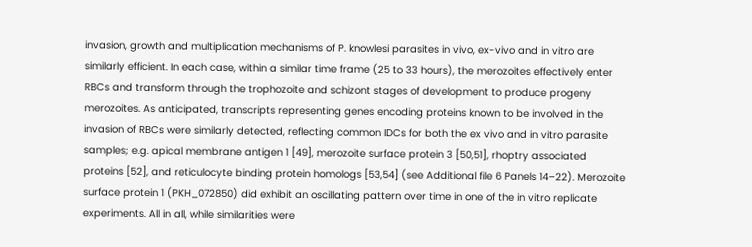invasion, growth and multiplication mechanisms of P. knowlesi parasites in vivo, ex-vivo and in vitro are similarly efficient. In each case, within a similar time frame (25 to 33 hours), the merozoites effectively enter RBCs and transform through the trophozoite and schizont stages of development to produce progeny merozoites. As anticipated, transcripts representing genes encoding proteins known to be involved in the invasion of RBCs were similarly detected, reflecting common IDCs for both the ex vivo and in vitro parasite samples; e.g. apical membrane antigen 1 [49], merozoite surface protein 3 [50,51], rhoptry associated proteins [52], and reticulocyte binding protein homologs [53,54] (see Additional file 6 Panels 14–22). Merozoite surface protein 1 (PKH_072850) did exhibit an oscillating pattern over time in one of the in vitro replicate experiments. All in all, while similarities were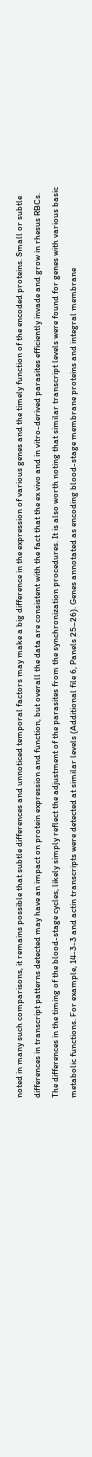noted in many such comparisons, it remains possible that subtle differences and unnoticed temporal factors may make a big difference in the expression of various genes and the timely function of the encoded proteins. Small or subtle differences in transcript patterns detected may have an impact on protein expression and function, but overall the data are consistent with the fact that the ex vivo and in vitro-derived parasites efficiently invade and grow in rhesus RBCs. The differences in the timing of the blood-stage cycles, likely simply reflect the adjustment of the parasites from the synchronization procedures. It is also worth noting that similar transcript levels were found for genes with various basic metabolic functions. For example, 14-3-3 and actin transcripts were detected at similar levels (Additional file 6, Panels 25–26). Genes annotated as encoding blood-stage membrane proteins and integral membrane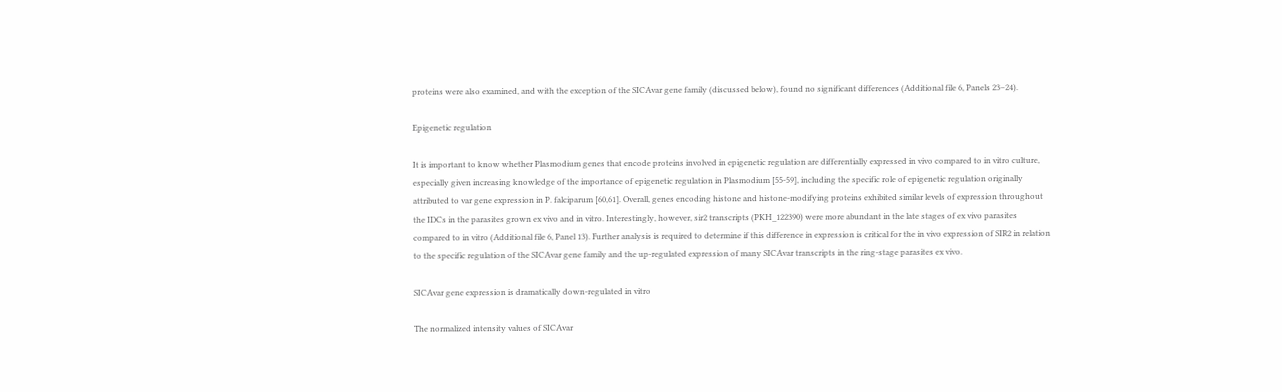proteins were also examined, and with the exception of the SICAvar gene family (discussed below), found no significant differences (Additional file 6, Panels 23–24).

Epigenetic regulation

It is important to know whether Plasmodium genes that encode proteins involved in epigenetic regulation are differentially expressed in vivo compared to in vitro culture, especially given increasing knowledge of the importance of epigenetic regulation in Plasmodium [55-59], including the specific role of epigenetic regulation originally attributed to var gene expression in P. falciparum [60,61]. Overall, genes encoding histone and histone-modifying proteins exhibited similar levels of expression throughout the IDCs in the parasites grown ex vivo and in vitro. Interestingly, however, sir2 transcripts (PKH_122390) were more abundant in the late stages of ex vivo parasites compared to in vitro (Additional file 6, Panel 13). Further analysis is required to determine if this difference in expression is critical for the in vivo expression of SIR2 in relation to the specific regulation of the SICAvar gene family and the up-regulated expression of many SICAvar transcripts in the ring-stage parasites ex vivo.

SICAvar gene expression is dramatically down-regulated in vitro

The normalized intensity values of SICAvar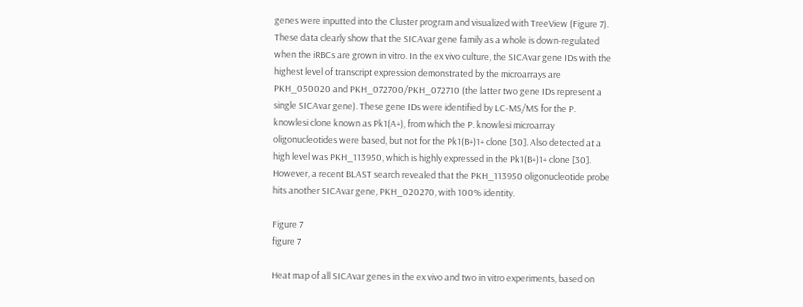genes were inputted into the Cluster program and visualized with TreeView (Figure 7). These data clearly show that the SICAvar gene family as a whole is down-regulated when the iRBCs are grown in vitro. In the ex vivo culture, the SICAvar gene IDs with the highest level of transcript expression demonstrated by the microarrays are PKH_050020 and PKH_072700/PKH_072710 (the latter two gene IDs represent a single SICAvar gene). These gene IDs were identified by LC-MS/MS for the P. knowlesi clone known as Pk1(A+), from which the P. knowlesi microarray oligonucleotides were based, but not for the Pk1(B+)1+ clone [30]. Also detected at a high level was PKH_113950, which is highly expressed in the Pk1(B+)1+ clone [30]. However, a recent BLAST search revealed that the PKH_113950 oligonucleotide probe hits another SICAvar gene, PKH_020270, with 100% identity.

Figure 7
figure 7

Heat map of all SICAvar genes in the ex vivo and two in vitro experiments, based on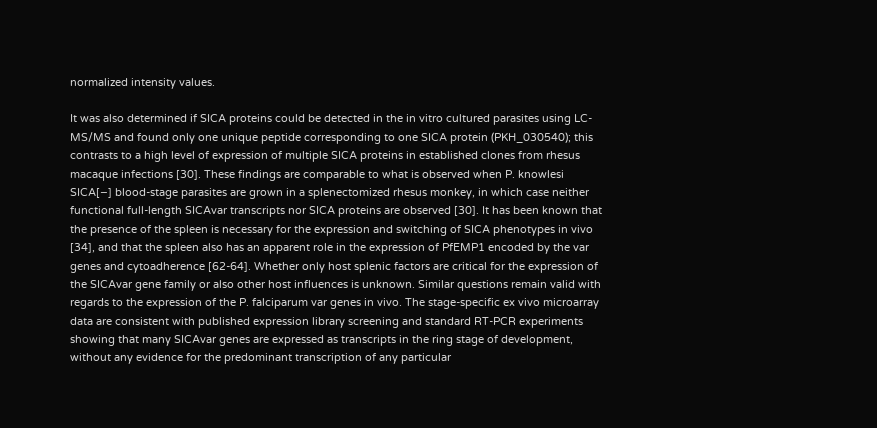normalized intensity values.

It was also determined if SICA proteins could be detected in the in vitro cultured parasites using LC-MS/MS and found only one unique peptide corresponding to one SICA protein (PKH_030540); this contrasts to a high level of expression of multiple SICA proteins in established clones from rhesus macaque infections [30]. These findings are comparable to what is observed when P. knowlesi SICA[−] blood-stage parasites are grown in a splenectomized rhesus monkey, in which case neither functional full-length SICAvar transcripts nor SICA proteins are observed [30]. It has been known that the presence of the spleen is necessary for the expression and switching of SICA phenotypes in vivo [34], and that the spleen also has an apparent role in the expression of PfEMP1 encoded by the var genes and cytoadherence [62-64]. Whether only host splenic factors are critical for the expression of the SICAvar gene family or also other host influences is unknown. Similar questions remain valid with regards to the expression of the P. falciparum var genes in vivo. The stage-specific ex vivo microarray data are consistent with published expression library screening and standard RT-PCR experiments showing that many SICAvar genes are expressed as transcripts in the ring stage of development, without any evidence for the predominant transcription of any particular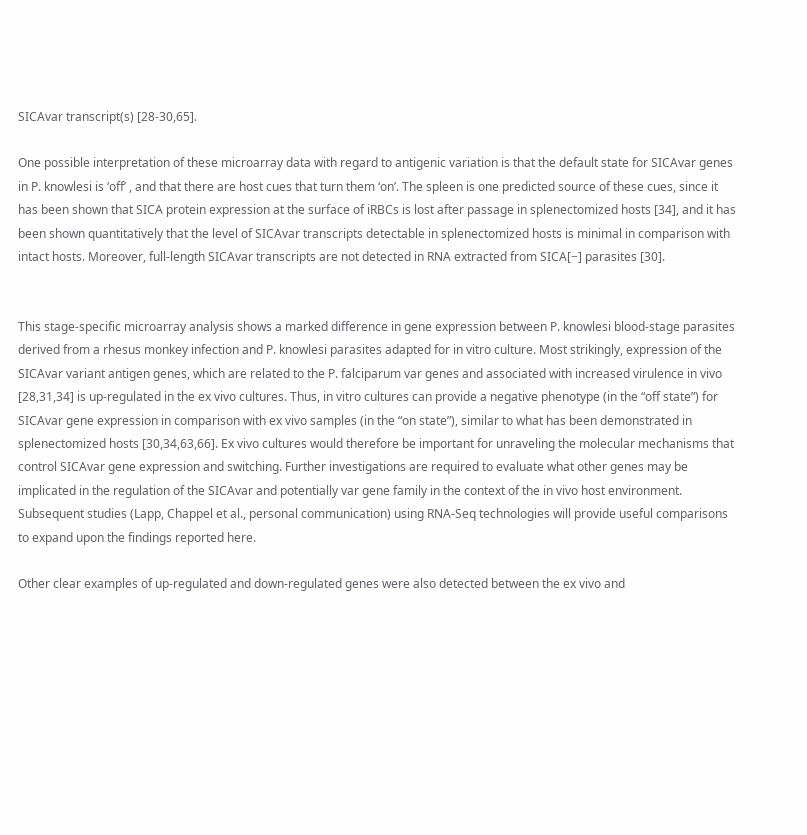SICAvar transcript(s) [28-30,65].

One possible interpretation of these microarray data with regard to antigenic variation is that the default state for SICAvar genes in P. knowlesi is ‘off’ , and that there are host cues that turn them ‘on’. The spleen is one predicted source of these cues, since it has been shown that SICA protein expression at the surface of iRBCs is lost after passage in splenectomized hosts [34], and it has been shown quantitatively that the level of SICAvar transcripts detectable in splenectomized hosts is minimal in comparison with intact hosts. Moreover, full-length SICAvar transcripts are not detected in RNA extracted from SICA[−] parasites [30].


This stage-specific microarray analysis shows a marked difference in gene expression between P. knowlesi blood-stage parasites derived from a rhesus monkey infection and P. knowlesi parasites adapted for in vitro culture. Most strikingly, expression of the SICAvar variant antigen genes, which are related to the P. falciparum var genes and associated with increased virulence in vivo [28,31,34] is up-regulated in the ex vivo cultures. Thus, in vitro cultures can provide a negative phenotype (in the “off state”) for SICAvar gene expression in comparison with ex vivo samples (in the “on state”), similar to what has been demonstrated in splenectomized hosts [30,34,63,66]. Ex vivo cultures would therefore be important for unraveling the molecular mechanisms that control SICAvar gene expression and switching. Further investigations are required to evaluate what other genes may be implicated in the regulation of the SICAvar and potentially var gene family in the context of the in vivo host environment. Subsequent studies (Lapp, Chappel et al., personal communication) using RNA-Seq technologies will provide useful comparisons to expand upon the findings reported here.

Other clear examples of up-regulated and down-regulated genes were also detected between the ex vivo and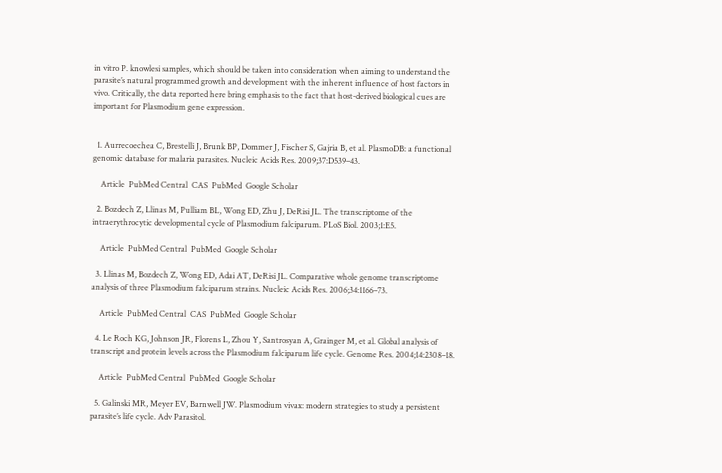in vitro P. knowlesi samples, which should be taken into consideration when aiming to understand the parasite’s natural programmed growth and development with the inherent influence of host factors in vivo. Critically, the data reported here bring emphasis to the fact that host-derived biological cues are important for Plasmodium gene expression.


  1. Aurrecoechea C, Brestelli J, Brunk BP, Dommer J, Fischer S, Gajria B, et al. PlasmoDB: a functional genomic database for malaria parasites. Nucleic Acids Res. 2009;37:D539–43.

    Article  PubMed Central  CAS  PubMed  Google Scholar

  2. Bozdech Z, Llinas M, Pulliam BL, Wong ED, Zhu J, DeRisi JL. The transcriptome of the intraerythrocytic developmental cycle of Plasmodium falciparum. PLoS Biol. 2003;1:E5.

    Article  PubMed Central  PubMed  Google Scholar

  3. Llinas M, Bozdech Z, Wong ED, Adai AT, DeRisi JL. Comparative whole genome transcriptome analysis of three Plasmodium falciparum strains. Nucleic Acids Res. 2006;34:1166–73.

    Article  PubMed Central  CAS  PubMed  Google Scholar

  4. Le Roch KG, Johnson JR, Florens L, Zhou Y, Santrosyan A, Grainger M, et al. Global analysis of transcript and protein levels across the Plasmodium falciparum life cycle. Genome Res. 2004;14:2308–18.

    Article  PubMed Central  PubMed  Google Scholar

  5. Galinski MR, Meyer EV, Barnwell JW. Plasmodium vivax: modern strategies to study a persistent parasite’s life cycle. Adv Parasitol.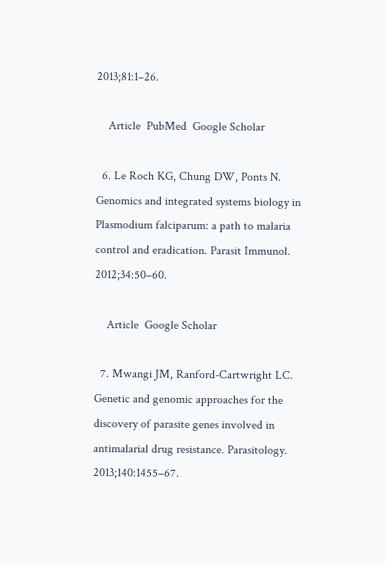2013;81:1–26.

    Article  PubMed  Google Scholar

  6. Le Roch KG, Chung DW, Ponts N. Genomics and integrated systems biology in Plasmodium falciparum: a path to malaria control and eradication. Parasit Immunol. 2012;34:50–60.

    Article  Google Scholar

  7. Mwangi JM, Ranford-Cartwright LC. Genetic and genomic approaches for the discovery of parasite genes involved in antimalarial drug resistance. Parasitology. 2013;140:1455–67.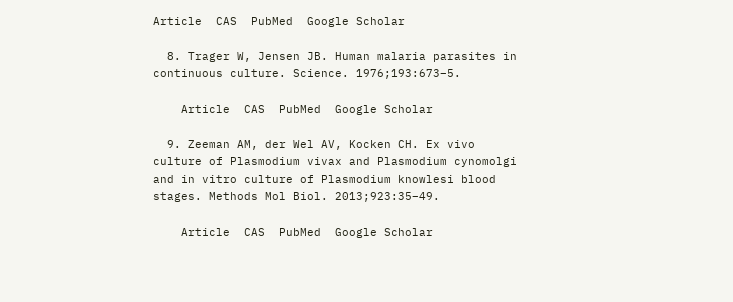Article  CAS  PubMed  Google Scholar

  8. Trager W, Jensen JB. Human malaria parasites in continuous culture. Science. 1976;193:673–5.

    Article  CAS  PubMed  Google Scholar

  9. Zeeman AM, der Wel AV, Kocken CH. Ex vivo culture of Plasmodium vivax and Plasmodium cynomolgi and in vitro culture of Plasmodium knowlesi blood stages. Methods Mol Biol. 2013;923:35–49.

    Article  CAS  PubMed  Google Scholar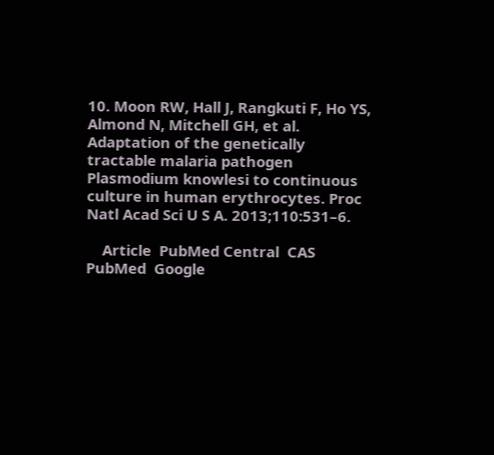10. Moon RW, Hall J, Rangkuti F, Ho YS, Almond N, Mitchell GH, et al. Adaptation of the genetically tractable malaria pathogen Plasmodium knowlesi to continuous culture in human erythrocytes. Proc Natl Acad Sci U S A. 2013;110:531–6.

    Article  PubMed Central  CAS  PubMed  Google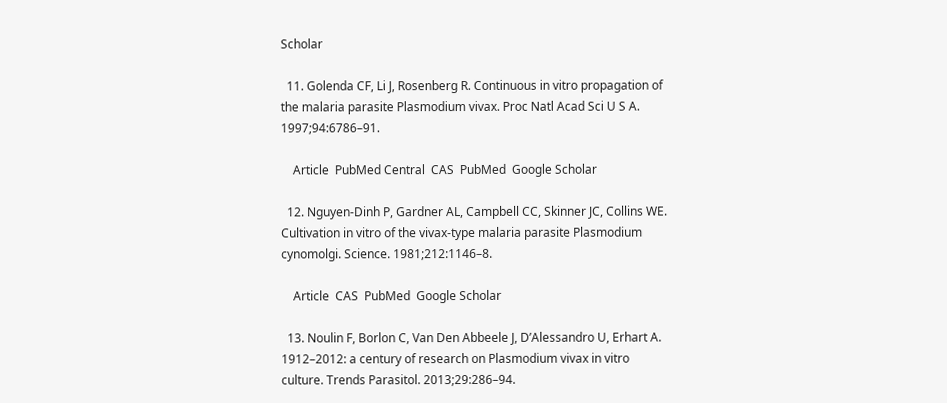Scholar

  11. Golenda CF, Li J, Rosenberg R. Continuous in vitro propagation of the malaria parasite Plasmodium vivax. Proc Natl Acad Sci U S A. 1997;94:6786–91.

    Article  PubMed Central  CAS  PubMed  Google Scholar

  12. Nguyen-Dinh P, Gardner AL, Campbell CC, Skinner JC, Collins WE. Cultivation in vitro of the vivax-type malaria parasite Plasmodium cynomolgi. Science. 1981;212:1146–8.

    Article  CAS  PubMed  Google Scholar

  13. Noulin F, Borlon C, Van Den Abbeele J, D’Alessandro U, Erhart A. 1912–2012: a century of research on Plasmodium vivax in vitro culture. Trends Parasitol. 2013;29:286–94.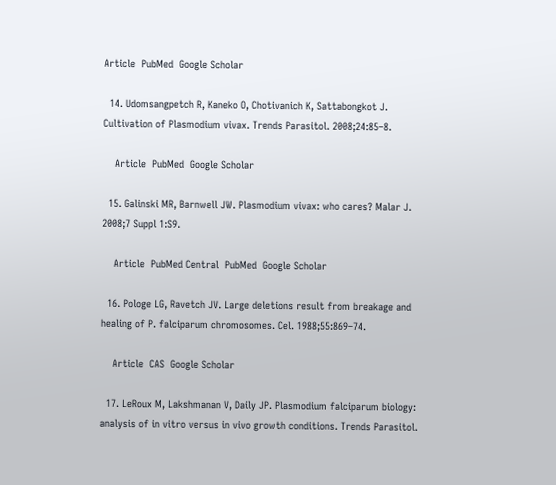Article  PubMed  Google Scholar

  14. Udomsangpetch R, Kaneko O, Chotivanich K, Sattabongkot J. Cultivation of Plasmodium vivax. Trends Parasitol. 2008;24:85–8.

    Article  PubMed  Google Scholar

  15. Galinski MR, Barnwell JW. Plasmodium vivax: who cares? Malar J. 2008;7 Suppl 1:S9.

    Article  PubMed Central  PubMed  Google Scholar

  16. Pologe LG, Ravetch JV. Large deletions result from breakage and healing of P. falciparum chromosomes. Cel. 1988;55:869–74.

    Article  CAS  Google Scholar

  17. LeRoux M, Lakshmanan V, Daily JP. Plasmodium falciparum biology: analysis of in vitro versus in vivo growth conditions. Trends Parasitol.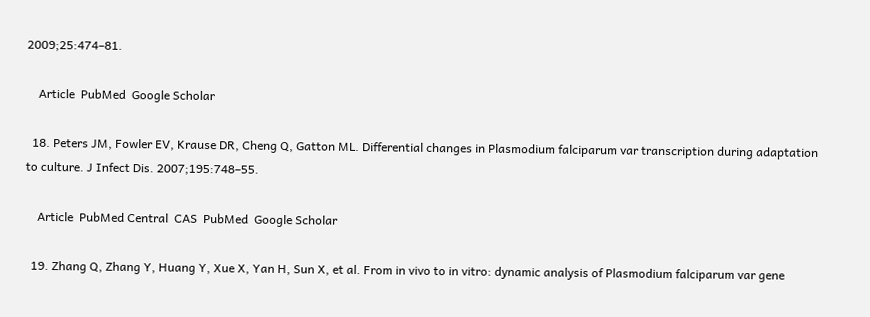2009;25:474–81.

    Article  PubMed  Google Scholar

  18. Peters JM, Fowler EV, Krause DR, Cheng Q, Gatton ML. Differential changes in Plasmodium falciparum var transcription during adaptation to culture. J Infect Dis. 2007;195:748–55.

    Article  PubMed Central  CAS  PubMed  Google Scholar

  19. Zhang Q, Zhang Y, Huang Y, Xue X, Yan H, Sun X, et al. From in vivo to in vitro: dynamic analysis of Plasmodium falciparum var gene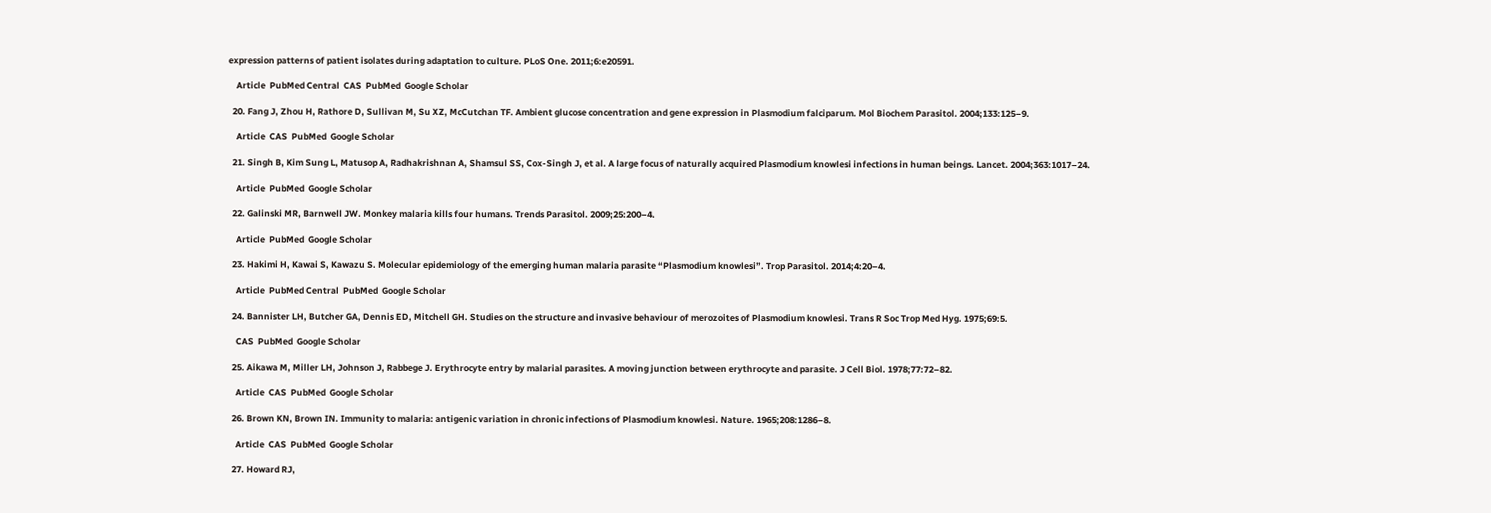expression patterns of patient isolates during adaptation to culture. PLoS One. 2011;6:e20591.

    Article  PubMed Central  CAS  PubMed  Google Scholar

  20. Fang J, Zhou H, Rathore D, Sullivan M, Su XZ, McCutchan TF. Ambient glucose concentration and gene expression in Plasmodium falciparum. Mol Biochem Parasitol. 2004;133:125–9.

    Article  CAS  PubMed  Google Scholar

  21. Singh B, Kim Sung L, Matusop A, Radhakrishnan A, Shamsul SS, Cox-Singh J, et al. A large focus of naturally acquired Plasmodium knowlesi infections in human beings. Lancet. 2004;363:1017–24.

    Article  PubMed  Google Scholar

  22. Galinski MR, Barnwell JW. Monkey malaria kills four humans. Trends Parasitol. 2009;25:200–4.

    Article  PubMed  Google Scholar

  23. Hakimi H, Kawai S, Kawazu S. Molecular epidemiology of the emerging human malaria parasite “Plasmodium knowlesi”. Trop Parasitol. 2014;4:20–4.

    Article  PubMed Central  PubMed  Google Scholar

  24. Bannister LH, Butcher GA, Dennis ED, Mitchell GH. Studies on the structure and invasive behaviour of merozoites of Plasmodium knowlesi. Trans R Soc Trop Med Hyg. 1975;69:5.

    CAS  PubMed  Google Scholar

  25. Aikawa M, Miller LH, Johnson J, Rabbege J. Erythrocyte entry by malarial parasites. A moving junction between erythrocyte and parasite. J Cell Biol. 1978;77:72–82.

    Article  CAS  PubMed  Google Scholar

  26. Brown KN, Brown IN. Immunity to malaria: antigenic variation in chronic infections of Plasmodium knowlesi. Nature. 1965;208:1286–8.

    Article  CAS  PubMed  Google Scholar

  27. Howard RJ,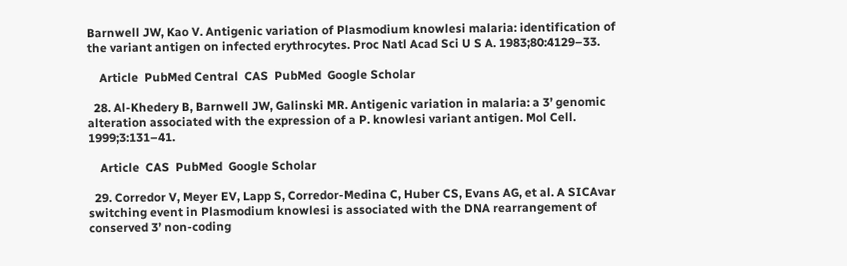Barnwell JW, Kao V. Antigenic variation of Plasmodium knowlesi malaria: identification of the variant antigen on infected erythrocytes. Proc Natl Acad Sci U S A. 1983;80:4129–33.

    Article  PubMed Central  CAS  PubMed  Google Scholar

  28. Al-Khedery B, Barnwell JW, Galinski MR. Antigenic variation in malaria: a 3’ genomic alteration associated with the expression of a P. knowlesi variant antigen. Mol Cell. 1999;3:131–41.

    Article  CAS  PubMed  Google Scholar

  29. Corredor V, Meyer EV, Lapp S, Corredor-Medina C, Huber CS, Evans AG, et al. A SICAvar switching event in Plasmodium knowlesi is associated with the DNA rearrangement of conserved 3’ non-coding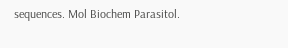sequences. Mol Biochem Parasitol.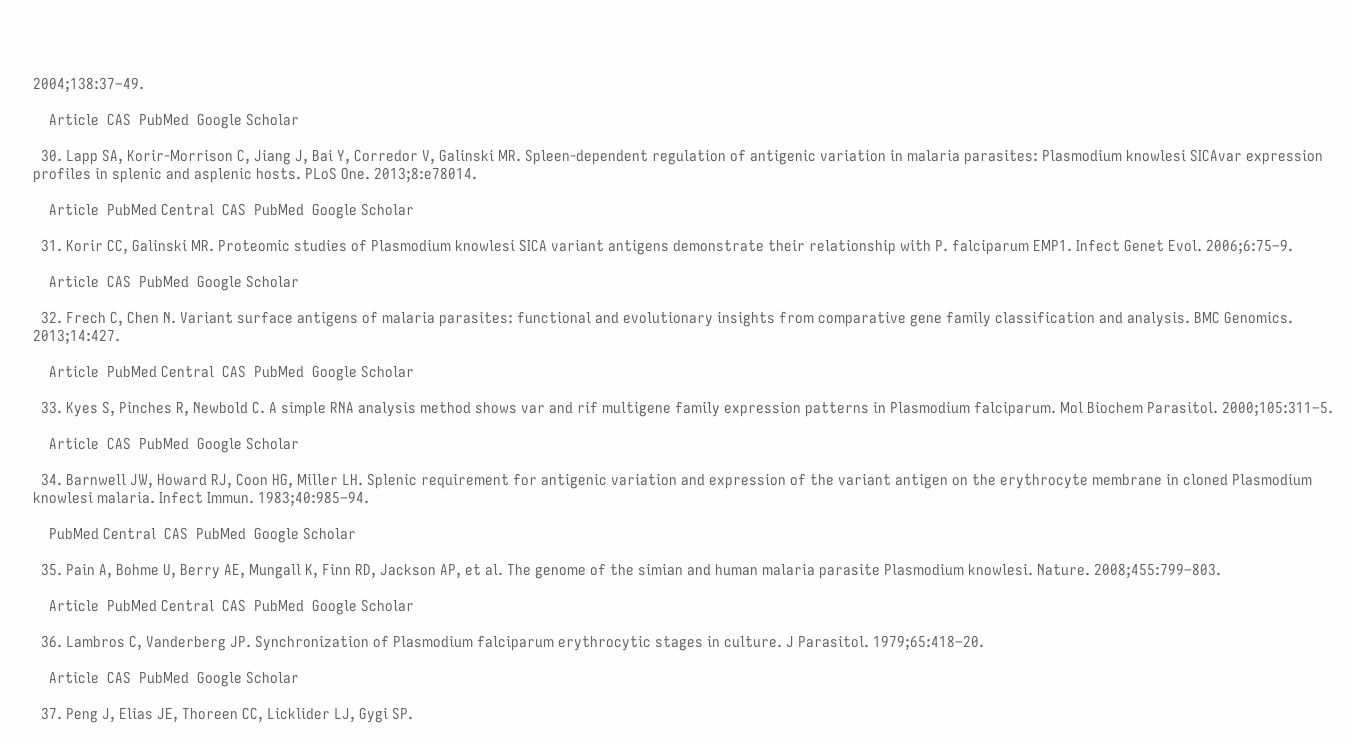2004;138:37–49.

    Article  CAS  PubMed  Google Scholar

  30. Lapp SA, Korir-Morrison C, Jiang J, Bai Y, Corredor V, Galinski MR. Spleen-dependent regulation of antigenic variation in malaria parasites: Plasmodium knowlesi SICAvar expression profiles in splenic and asplenic hosts. PLoS One. 2013;8:e78014.

    Article  PubMed Central  CAS  PubMed  Google Scholar

  31. Korir CC, Galinski MR. Proteomic studies of Plasmodium knowlesi SICA variant antigens demonstrate their relationship with P. falciparum EMP1. Infect Genet Evol. 2006;6:75–9.

    Article  CAS  PubMed  Google Scholar

  32. Frech C, Chen N. Variant surface antigens of malaria parasites: functional and evolutionary insights from comparative gene family classification and analysis. BMC Genomics. 2013;14:427.

    Article  PubMed Central  CAS  PubMed  Google Scholar

  33. Kyes S, Pinches R, Newbold C. A simple RNA analysis method shows var and rif multigene family expression patterns in Plasmodium falciparum. Mol Biochem Parasitol. 2000;105:311–5.

    Article  CAS  PubMed  Google Scholar

  34. Barnwell JW, Howard RJ, Coon HG, Miller LH. Splenic requirement for antigenic variation and expression of the variant antigen on the erythrocyte membrane in cloned Plasmodium knowlesi malaria. Infect Immun. 1983;40:985–94.

    PubMed Central  CAS  PubMed  Google Scholar

  35. Pain A, Bohme U, Berry AE, Mungall K, Finn RD, Jackson AP, et al. The genome of the simian and human malaria parasite Plasmodium knowlesi. Nature. 2008;455:799–803.

    Article  PubMed Central  CAS  PubMed  Google Scholar

  36. Lambros C, Vanderberg JP. Synchronization of Plasmodium falciparum erythrocytic stages in culture. J Parasitol. 1979;65:418–20.

    Article  CAS  PubMed  Google Scholar

  37. Peng J, Elias JE, Thoreen CC, Licklider LJ, Gygi SP.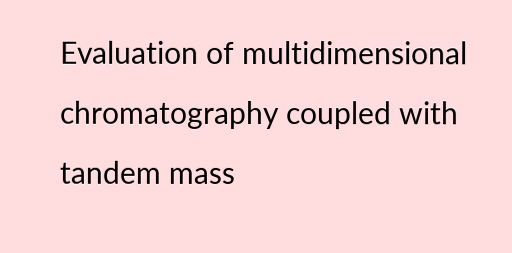Evaluation of multidimensional chromatography coupled with tandem mass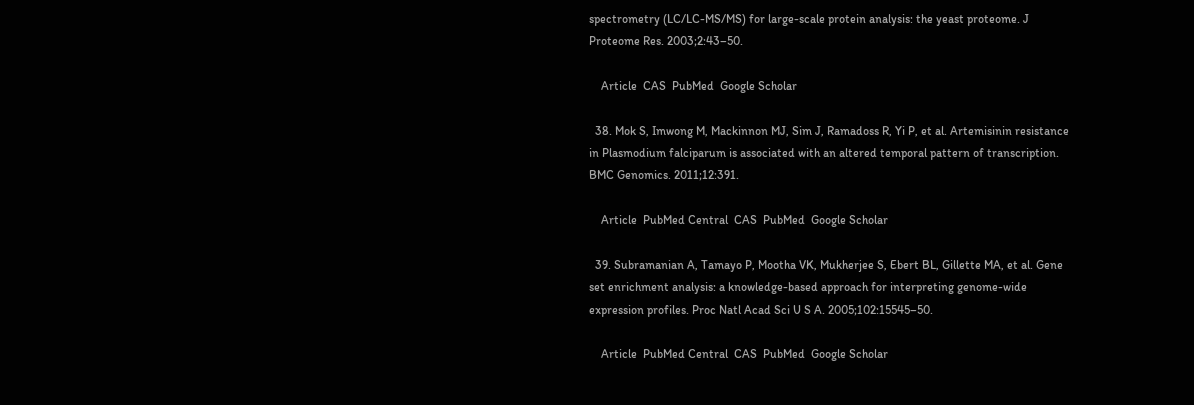spectrometry (LC/LC-MS/MS) for large-scale protein analysis: the yeast proteome. J Proteome Res. 2003;2:43–50.

    Article  CAS  PubMed  Google Scholar

  38. Mok S, Imwong M, Mackinnon MJ, Sim J, Ramadoss R, Yi P, et al. Artemisinin resistance in Plasmodium falciparum is associated with an altered temporal pattern of transcription. BMC Genomics. 2011;12:391.

    Article  PubMed Central  CAS  PubMed  Google Scholar

  39. Subramanian A, Tamayo P, Mootha VK, Mukherjee S, Ebert BL, Gillette MA, et al. Gene set enrichment analysis: a knowledge-based approach for interpreting genome-wide expression profiles. Proc Natl Acad Sci U S A. 2005;102:15545–50.

    Article  PubMed Central  CAS  PubMed  Google Scholar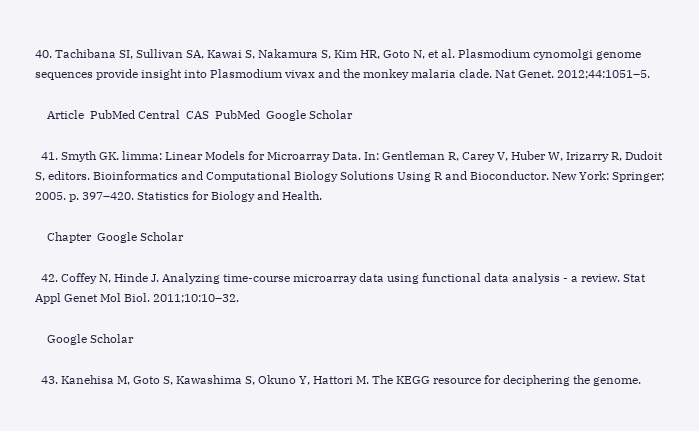40. Tachibana SI, Sullivan SA, Kawai S, Nakamura S, Kim HR, Goto N, et al. Plasmodium cynomolgi genome sequences provide insight into Plasmodium vivax and the monkey malaria clade. Nat Genet. 2012;44:1051–5.

    Article  PubMed Central  CAS  PubMed  Google Scholar

  41. Smyth GK. limma: Linear Models for Microarray Data. In: Gentleman R, Carey V, Huber W, Irizarry R, Dudoit S, editors. Bioinformatics and Computational Biology Solutions Using R and Bioconductor. New York: Springer; 2005. p. 397–420. Statistics for Biology and Health.

    Chapter  Google Scholar

  42. Coffey N, Hinde J. Analyzing time-course microarray data using functional data analysis - a review. Stat Appl Genet Mol Biol. 2011;10:10–32.

    Google Scholar

  43. Kanehisa M, Goto S, Kawashima S, Okuno Y, Hattori M. The KEGG resource for deciphering the genome.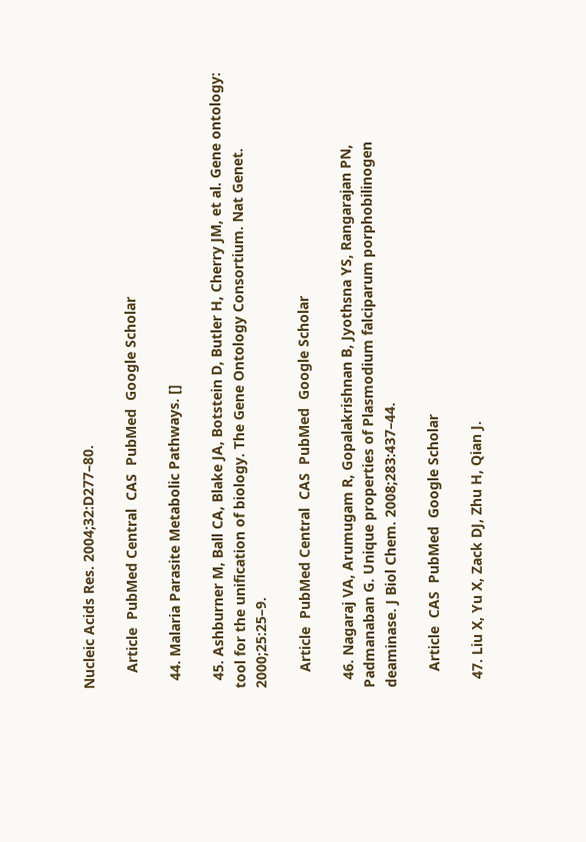Nucleic Acids Res. 2004;32:D277–80.

    Article  PubMed Central  CAS  PubMed  Google Scholar

  44. Malaria Parasite Metabolic Pathways. []

  45. Ashburner M, Ball CA, Blake JA, Botstein D, Butler H, Cherry JM, et al. Gene ontology: tool for the unification of biology. The Gene Ontology Consortium. Nat Genet. 2000;25:25–9.

    Article  PubMed Central  CAS  PubMed  Google Scholar

  46. Nagaraj VA, Arumugam R, Gopalakrishnan B, Jyothsna YS, Rangarajan PN, Padmanaban G. Unique properties of Plasmodium falciparum porphobilinogen deaminase. J Biol Chem. 2008;283:437–44.

    Article  CAS  PubMed  Google Scholar

  47. Liu X, Yu X, Zack DJ, Zhu H, Qian J.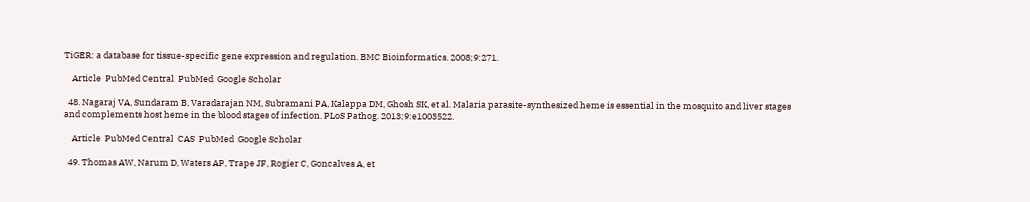TiGER: a database for tissue-specific gene expression and regulation. BMC Bioinformatics. 2008;9:271.

    Article  PubMed Central  PubMed  Google Scholar

  48. Nagaraj VA, Sundaram B, Varadarajan NM, Subramani PA, Kalappa DM, Ghosh SK, et al. Malaria parasite-synthesized heme is essential in the mosquito and liver stages and complements host heme in the blood stages of infection. PLoS Pathog. 2013;9:e1003522.

    Article  PubMed Central  CAS  PubMed  Google Scholar

  49. Thomas AW, Narum D, Waters AP, Trape JF, Rogier C, Goncalves A, et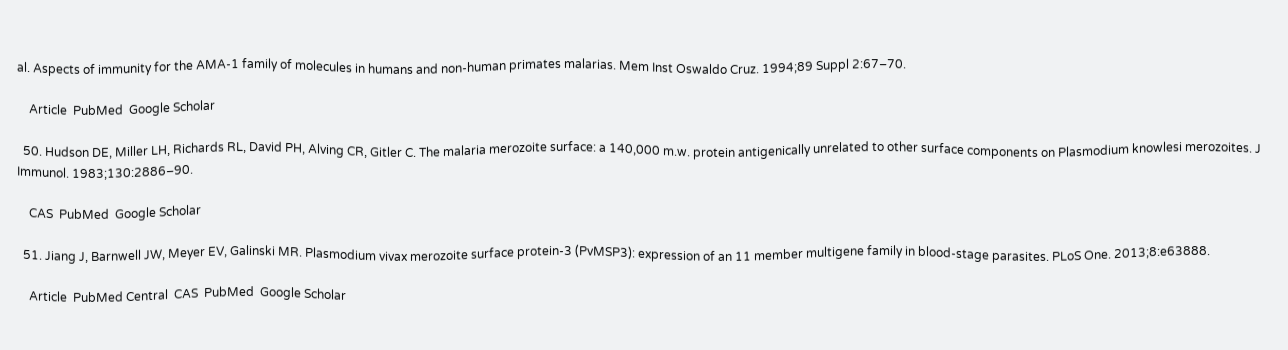al. Aspects of immunity for the AMA-1 family of molecules in humans and non-human primates malarias. Mem Inst Oswaldo Cruz. 1994;89 Suppl 2:67–70.

    Article  PubMed  Google Scholar

  50. Hudson DE, Miller LH, Richards RL, David PH, Alving CR, Gitler C. The malaria merozoite surface: a 140,000 m.w. protein antigenically unrelated to other surface components on Plasmodium knowlesi merozoites. J Immunol. 1983;130:2886–90.

    CAS  PubMed  Google Scholar

  51. Jiang J, Barnwell JW, Meyer EV, Galinski MR. Plasmodium vivax merozoite surface protein-3 (PvMSP3): expression of an 11 member multigene family in blood-stage parasites. PLoS One. 2013;8:e63888.

    Article  PubMed Central  CAS  PubMed  Google Scholar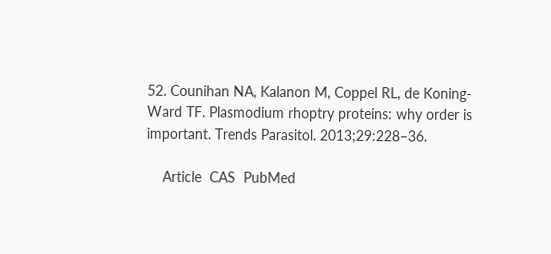52. Counihan NA, Kalanon M, Coppel RL, de Koning-Ward TF. Plasmodium rhoptry proteins: why order is important. Trends Parasitol. 2013;29:228–36.

    Article  CAS  PubMed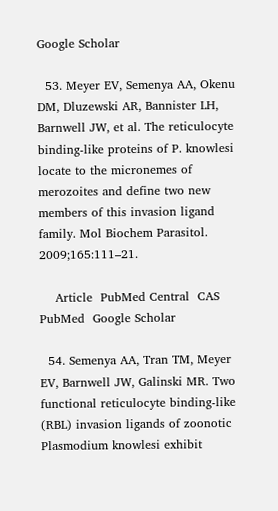Google Scholar

  53. Meyer EV, Semenya AA, Okenu DM, Dluzewski AR, Bannister LH, Barnwell JW, et al. The reticulocyte binding-like proteins of P. knowlesi locate to the micronemes of merozoites and define two new members of this invasion ligand family. Mol Biochem Parasitol. 2009;165:111–21.

    Article  PubMed Central  CAS  PubMed  Google Scholar

  54. Semenya AA, Tran TM, Meyer EV, Barnwell JW, Galinski MR. Two functional reticulocyte binding-like (RBL) invasion ligands of zoonotic Plasmodium knowlesi exhibit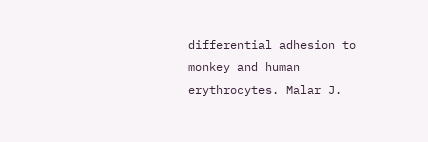differential adhesion to monkey and human erythrocytes. Malar J.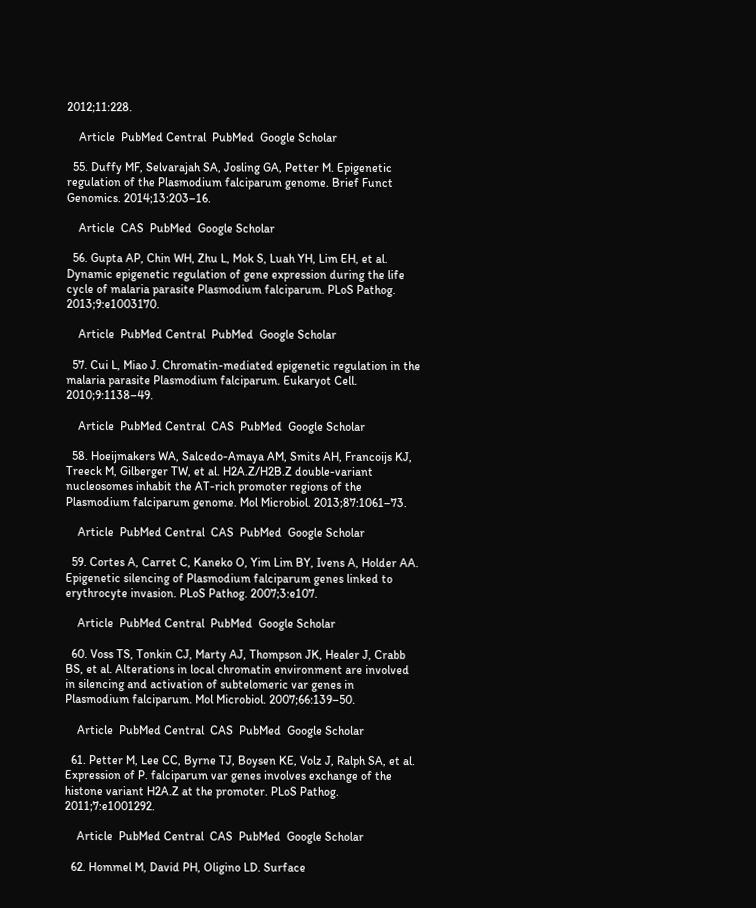2012;11:228.

    Article  PubMed Central  PubMed  Google Scholar

  55. Duffy MF, Selvarajah SA, Josling GA, Petter M. Epigenetic regulation of the Plasmodium falciparum genome. Brief Funct Genomics. 2014;13:203–16.

    Article  CAS  PubMed  Google Scholar

  56. Gupta AP, Chin WH, Zhu L, Mok S, Luah YH, Lim EH, et al. Dynamic epigenetic regulation of gene expression during the life cycle of malaria parasite Plasmodium falciparum. PLoS Pathog. 2013;9:e1003170.

    Article  PubMed Central  PubMed  Google Scholar

  57. Cui L, Miao J. Chromatin-mediated epigenetic regulation in the malaria parasite Plasmodium falciparum. Eukaryot Cell. 2010;9:1138–49.

    Article  PubMed Central  CAS  PubMed  Google Scholar

  58. Hoeijmakers WA, Salcedo-Amaya AM, Smits AH, Francoijs KJ, Treeck M, Gilberger TW, et al. H2A.Z/H2B.Z double-variant nucleosomes inhabit the AT-rich promoter regions of the Plasmodium falciparum genome. Mol Microbiol. 2013;87:1061–73.

    Article  PubMed Central  CAS  PubMed  Google Scholar

  59. Cortes A, Carret C, Kaneko O, Yim Lim BY, Ivens A, Holder AA. Epigenetic silencing of Plasmodium falciparum genes linked to erythrocyte invasion. PLoS Pathog. 2007;3:e107.

    Article  PubMed Central  PubMed  Google Scholar

  60. Voss TS, Tonkin CJ, Marty AJ, Thompson JK, Healer J, Crabb BS, et al. Alterations in local chromatin environment are involved in silencing and activation of subtelomeric var genes in Plasmodium falciparum. Mol Microbiol. 2007;66:139–50.

    Article  PubMed Central  CAS  PubMed  Google Scholar

  61. Petter M, Lee CC, Byrne TJ, Boysen KE, Volz J, Ralph SA, et al. Expression of P. falciparum var genes involves exchange of the histone variant H2A.Z at the promoter. PLoS Pathog. 2011;7:e1001292.

    Article  PubMed Central  CAS  PubMed  Google Scholar

  62. Hommel M, David PH, Oligino LD. Surface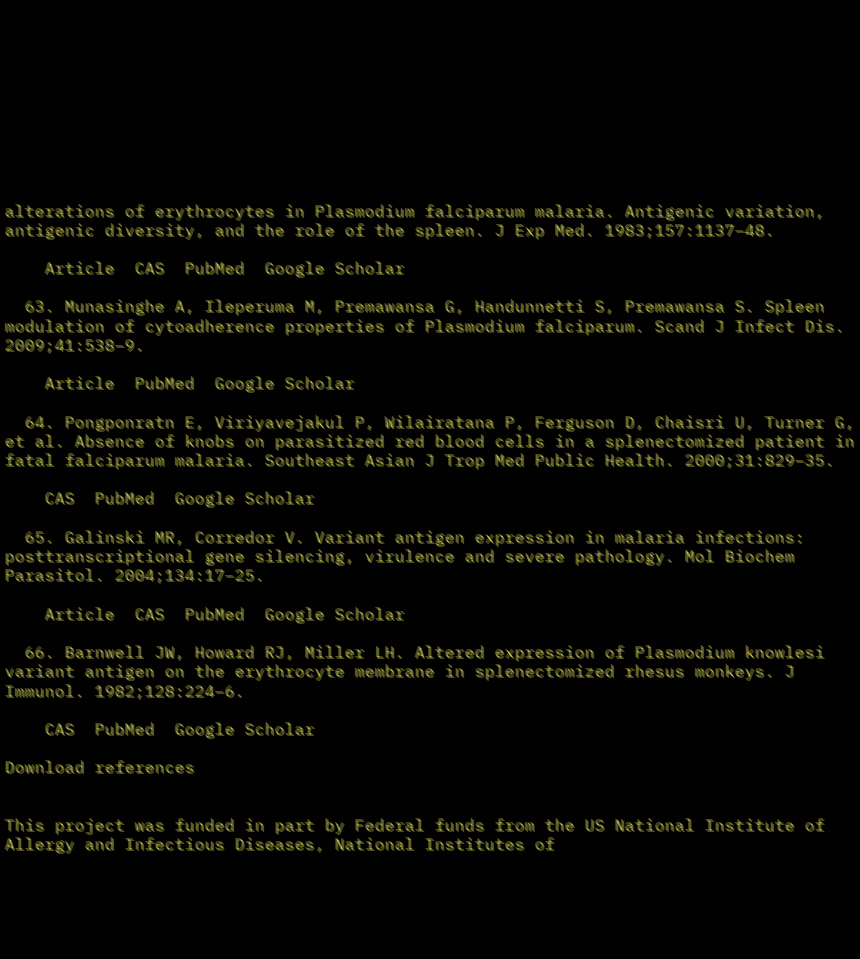alterations of erythrocytes in Plasmodium falciparum malaria. Antigenic variation, antigenic diversity, and the role of the spleen. J Exp Med. 1983;157:1137–48.

    Article  CAS  PubMed  Google Scholar

  63. Munasinghe A, Ileperuma M, Premawansa G, Handunnetti S, Premawansa S. Spleen modulation of cytoadherence properties of Plasmodium falciparum. Scand J Infect Dis. 2009;41:538–9.

    Article  PubMed  Google Scholar

  64. Pongponratn E, Viriyavejakul P, Wilairatana P, Ferguson D, Chaisri U, Turner G, et al. Absence of knobs on parasitized red blood cells in a splenectomized patient in fatal falciparum malaria. Southeast Asian J Trop Med Public Health. 2000;31:829–35.

    CAS  PubMed  Google Scholar

  65. Galinski MR, Corredor V. Variant antigen expression in malaria infections: posttranscriptional gene silencing, virulence and severe pathology. Mol Biochem Parasitol. 2004;134:17–25.

    Article  CAS  PubMed  Google Scholar

  66. Barnwell JW, Howard RJ, Miller LH. Altered expression of Plasmodium knowlesi variant antigen on the erythrocyte membrane in splenectomized rhesus monkeys. J Immunol. 1982;128:224–6.

    CAS  PubMed  Google Scholar

Download references


This project was funded in part by Federal funds from the US National Institute of Allergy and Infectious Diseases, National Institutes of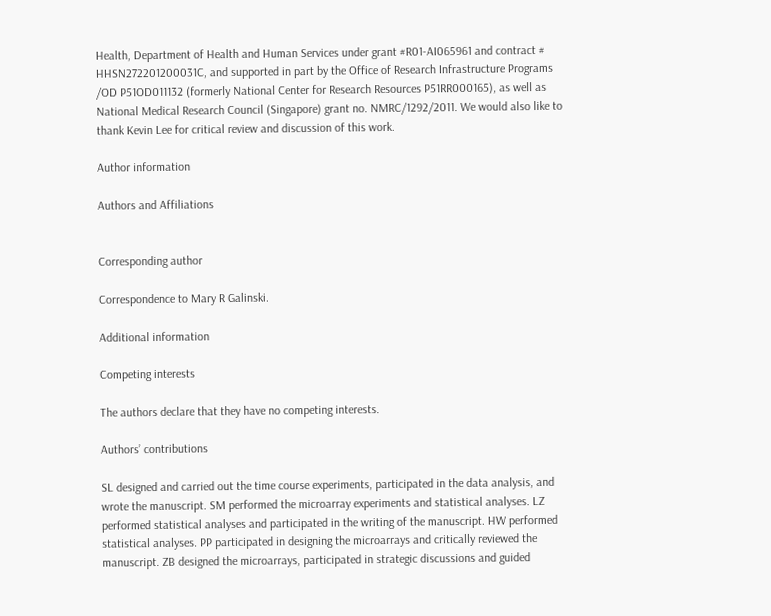Health, Department of Health and Human Services under grant #R01-AI065961 and contract # HHSN272201200031C, and supported in part by the Office of Research Infrastructure Programs /OD P51OD011132 (formerly National Center for Research Resources P51RR000165), as well as National Medical Research Council (Singapore) grant no. NMRC/1292/2011. We would also like to thank Kevin Lee for critical review and discussion of this work.

Author information

Authors and Affiliations


Corresponding author

Correspondence to Mary R Galinski.

Additional information

Competing interests

The authors declare that they have no competing interests.

Authors’ contributions

SL designed and carried out the time course experiments, participated in the data analysis, and wrote the manuscript. SM performed the microarray experiments and statistical analyses. LZ performed statistical analyses and participated in the writing of the manuscript. HW performed statistical analyses. PP participated in designing the microarrays and critically reviewed the manuscript. ZB designed the microarrays, participated in strategic discussions and guided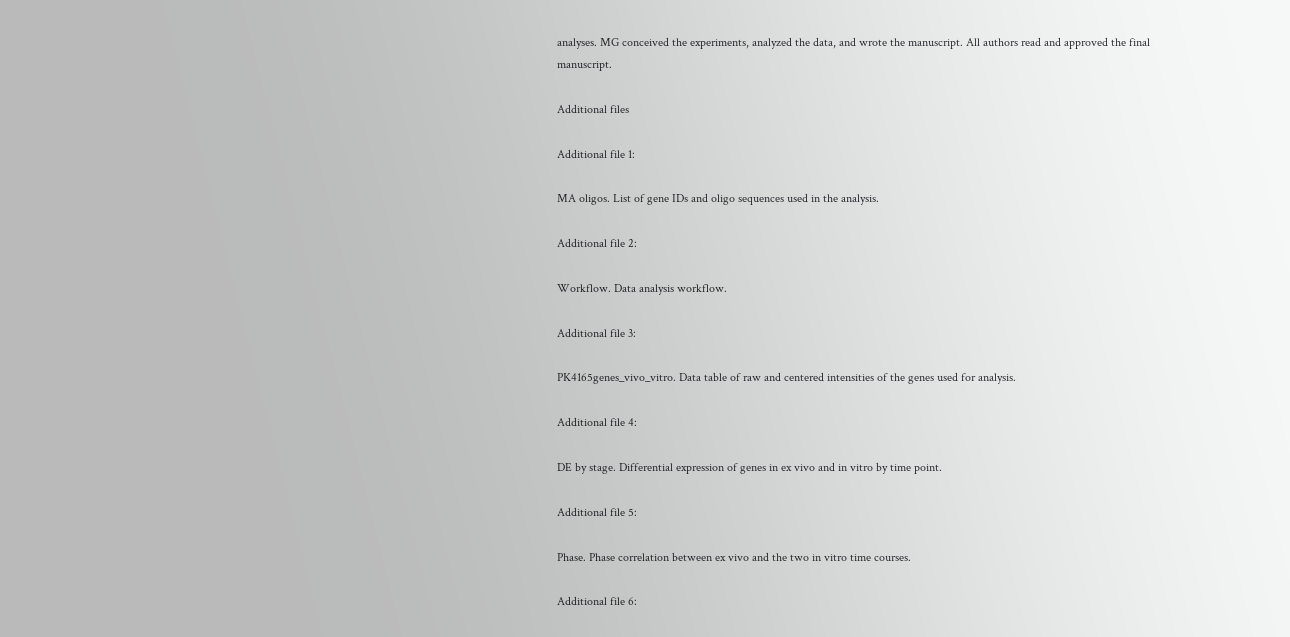analyses. MG conceived the experiments, analyzed the data, and wrote the manuscript. All authors read and approved the final manuscript.

Additional files

Additional file 1:

MA oligos. List of gene IDs and oligo sequences used in the analysis.

Additional file 2:

Workflow. Data analysis workflow.

Additional file 3:

PK4165genes_vivo_vitro. Data table of raw and centered intensities of the genes used for analysis.

Additional file 4:

DE by stage. Differential expression of genes in ex vivo and in vitro by time point.

Additional file 5:

Phase. Phase correlation between ex vivo and the two in vitro time courses.

Additional file 6: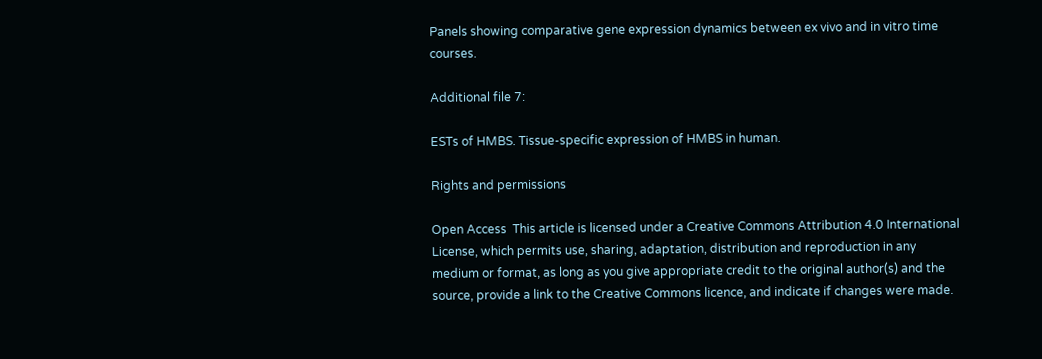Panels showing comparative gene expression dynamics between ex vivo and in vitro time courses.

Additional file 7:

ESTs of HMBS. Tissue-specific expression of HMBS in human.

Rights and permissions

Open Access  This article is licensed under a Creative Commons Attribution 4.0 International License, which permits use, sharing, adaptation, distribution and reproduction in any medium or format, as long as you give appropriate credit to the original author(s) and the source, provide a link to the Creative Commons licence, and indicate if changes were made.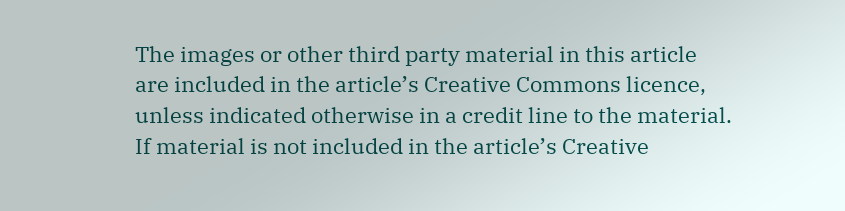The images or other third party material in this article are included in the article’s Creative Commons licence, unless indicated otherwise in a credit line to the material. If material is not included in the article’s Creative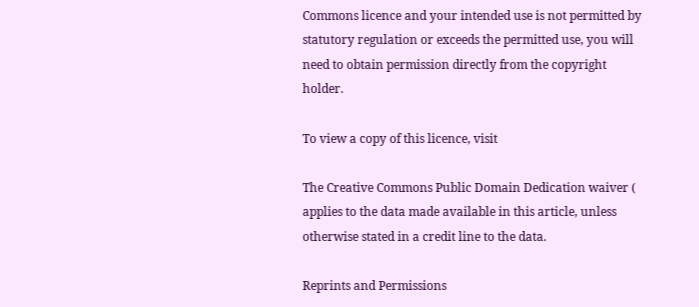Commons licence and your intended use is not permitted by statutory regulation or exceeds the permitted use, you will need to obtain permission directly from the copyright holder.

To view a copy of this licence, visit

The Creative Commons Public Domain Dedication waiver ( applies to the data made available in this article, unless otherwise stated in a credit line to the data.

Reprints and Permissions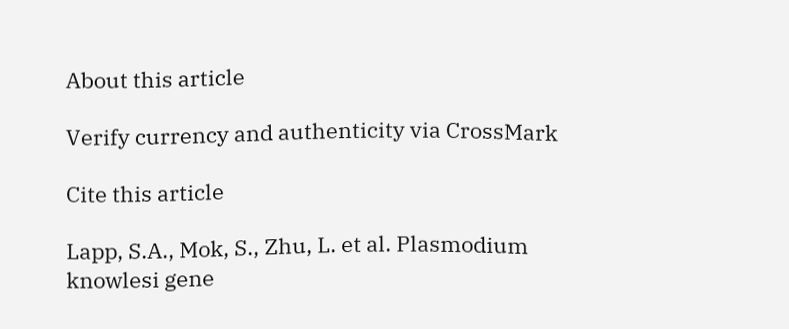About this article

Verify currency and authenticity via CrossMark

Cite this article

Lapp, S.A., Mok, S., Zhu, L. et al. Plasmodium knowlesi gene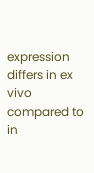expression differs in ex vivo compared to in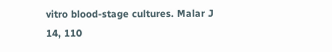vitro blood-stage cultures. Malar J 14, 110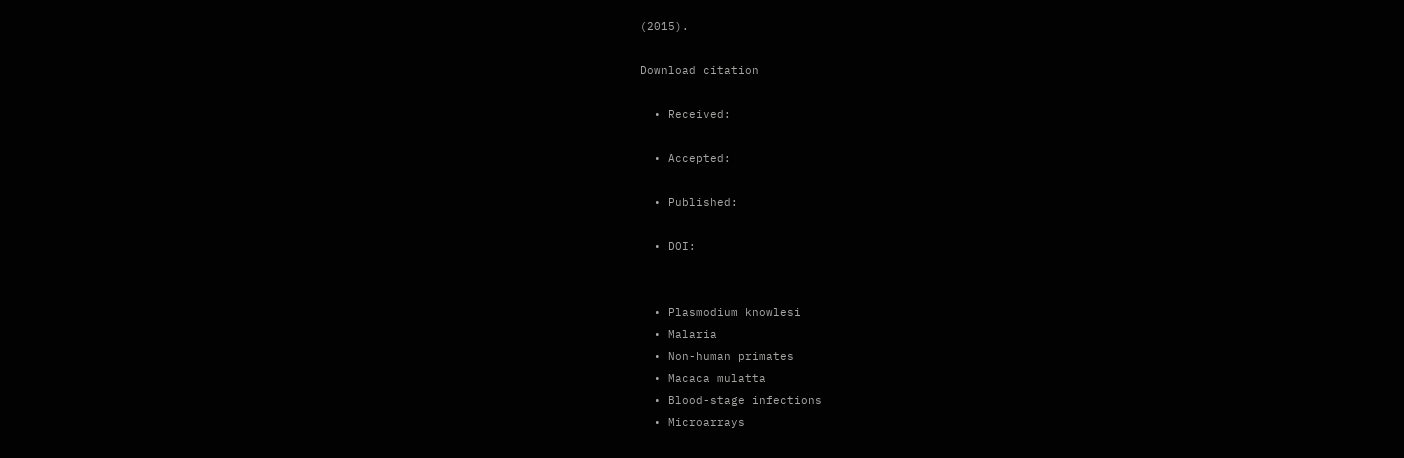(2015).

Download citation

  • Received:

  • Accepted:

  • Published:

  • DOI:


  • Plasmodium knowlesi
  • Malaria
  • Non-human primates
  • Macaca mulatta
  • Blood-stage infections
  • Microarrays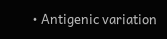• Antigenic variation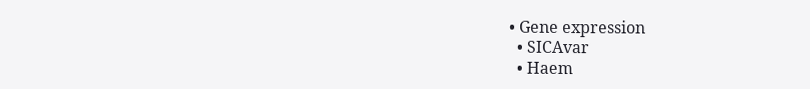• Gene expression
  • SICAvar
  • Haem